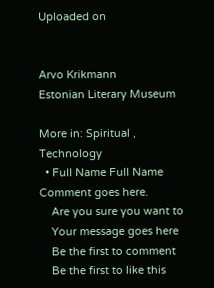Uploaded on


Arvo Krikmann
Estonian Literary Museum

More in: Spiritual , Technology
  • Full Name Full Name Comment goes here.
    Are you sure you want to
    Your message goes here
    Be the first to comment
    Be the first to like this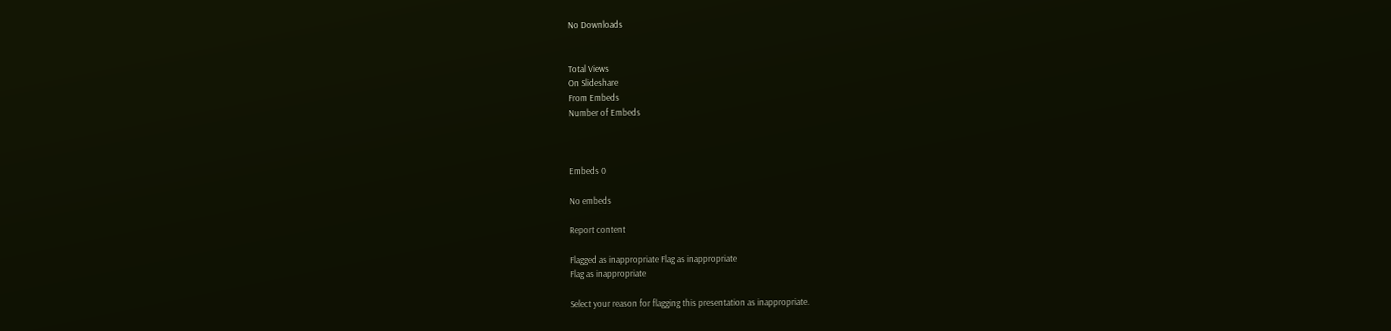No Downloads


Total Views
On Slideshare
From Embeds
Number of Embeds



Embeds 0

No embeds

Report content

Flagged as inappropriate Flag as inappropriate
Flag as inappropriate

Select your reason for flagging this presentation as inappropriate.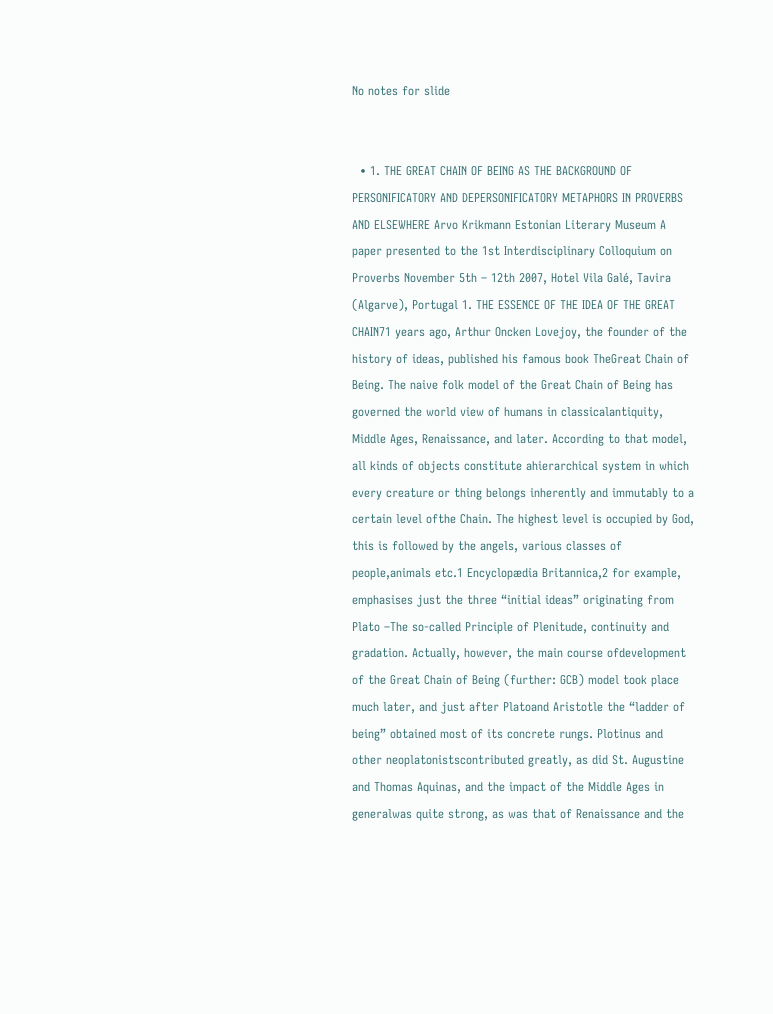No notes for slide


  • 1. THE GREAT CHAIN OF BEING AS THE BACKGROUND OF PERSONIFICATORY AND DEPERSONIFICATORY METAPHORS IN PROVERBS AND ELSEWHERE Arvo Krikmann Estonian Literary Museum A paper presented to the 1st Interdisciplinary Colloquium on Proverbs November 5th – 12th 2007, Hotel Vila Galé, Tavira (Algarve), Portugal 1. THE ESSENCE OF THE IDEA OF THE GREAT CHAIN71 years ago, Arthur Oncken Lovejoy, the founder of the history of ideas, published his famous book TheGreat Chain of Being. The naive folk model of the Great Chain of Being has governed the world view of humans in classicalantiquity, Middle Ages, Renaissance, and later. According to that model, all kinds of objects constitute ahierarchical system in which every creature or thing belongs inherently and immutably to a certain level ofthe Chain. The highest level is occupied by God, this is followed by the angels, various classes of people,animals etc.1 Encyclopædia Britannica,2 for example, emphasises just the three “initial ideas” originating from Plato –The so-called Principle of Plenitude, continuity and gradation. Actually, however, the main course ofdevelopment of the Great Chain of Being (further: GCB) model took place much later, and just after Platoand Aristotle the “ladder of being” obtained most of its concrete rungs. Plotinus and other neoplatonistscontributed greatly, as did St. Augustine and Thomas Aquinas, and the impact of the Middle Ages in generalwas quite strong, as was that of Renaissance and the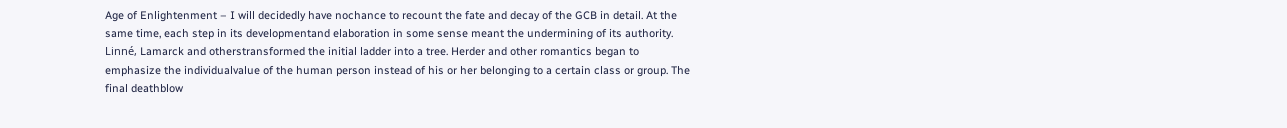Age of Enlightenment – I will decidedly have nochance to recount the fate and decay of the GCB in detail. At the same time, each step in its developmentand elaboration in some sense meant the undermining of its authority. Linné, Lamarck and otherstransformed the initial ladder into a tree. Herder and other romantics began to emphasize the individualvalue of the human person instead of his or her belonging to a certain class or group. The final deathblow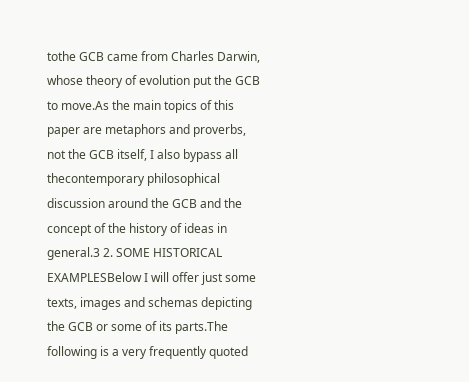tothe GCB came from Charles Darwin, whose theory of evolution put the GCB to move.As the main topics of this paper are metaphors and proverbs, not the GCB itself, I also bypass all thecontemporary philosophical discussion around the GCB and the concept of the history of ideas in general.3 2. SOME HISTORICAL EXAMPLESBelow I will offer just some texts, images and schemas depicting the GCB or some of its parts.The following is a very frequently quoted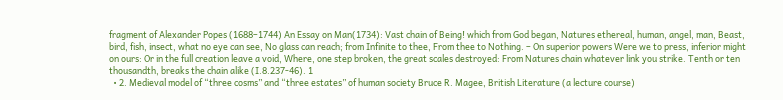fragment of Alexander Popes (1688–1744) An Essay on Man(1734): Vast chain of Being! which from God began, Natures ethereal, human, angel, man, Beast, bird, fish, insect, what no eye can see, No glass can reach; from Infinite to thee, From thee to Nothing. – On superior powers Were we to press, inferior might on ours: Or in the full creation leave a void, Where, one step broken, the great scales destroyed: From Natures chain whatever link you strike. Tenth or ten thousandth, breaks the chain alike (I.8.237-46). 1
  • 2. Medieval model of “three cosms” and “three estates” of human society Bruce R. Magee, British Literature (a lecture course)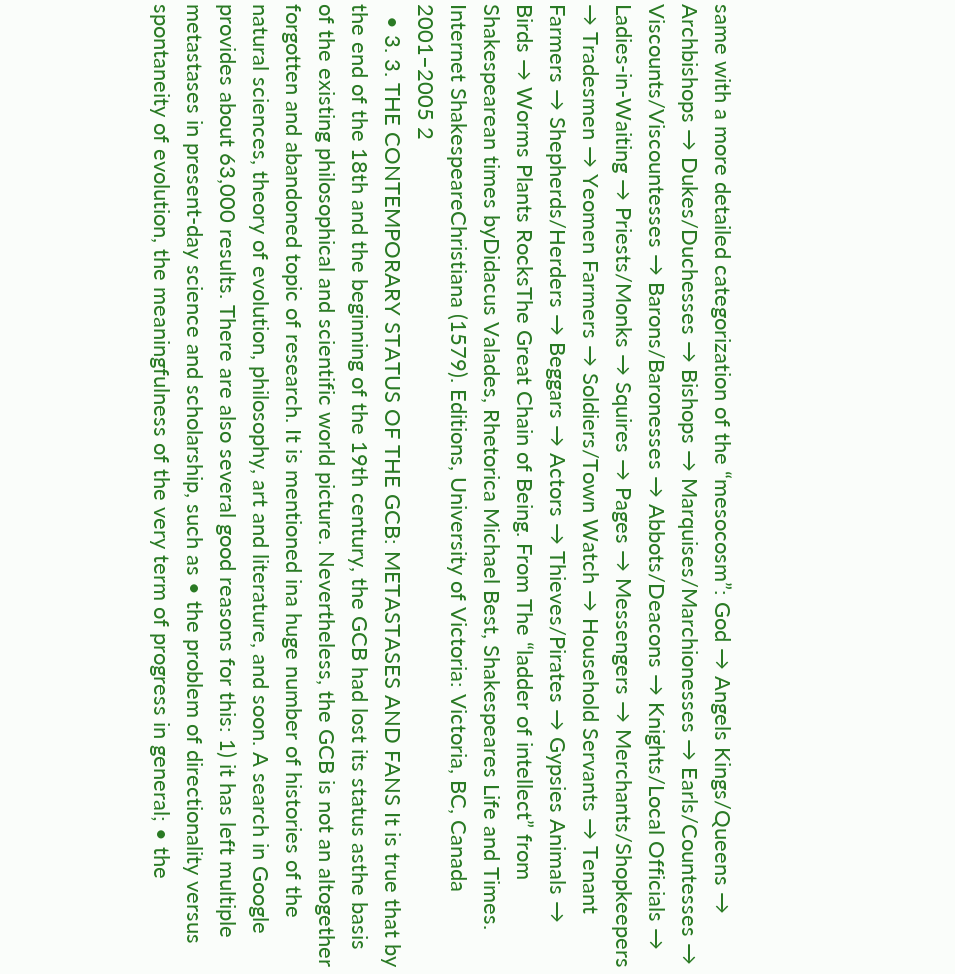same with a more detailed categorization of the “mesocosm”: God → Angels Kings/Queens → Archbishops → Dukes/Duchesses → Bishops → Marquises/Marchionesses → Earls/Countesses → Viscounts/Viscountesses → Barons/Baronesses → Abbots/Deacons → Knights/Local Officials → Ladies-in-Waiting → Priests/Monks → Squires → Pages → Messengers → Merchants/Shopkeepers → Tradesmen → Yeomen Farmers → Soldiers/Town Watch → Household Servants → Tenant Farmers → Shepherds/Herders → Beggars → Actors → Thieves/Pirates → Gypsies Animals → Birds → Worms Plants RocksThe Great Chain of Being. From The “ladder of intellect” from Shakespearean times byDidacus Valades, Rhetorica Michael Best, Shakespeares Life and Times. Internet ShakespeareChristiana (1579). Editions, University of Victoria: Victoria, BC, Canada 2001–2005 2
  • 3. 3. THE CONTEMPORARY STATUS OF THE GCB: METASTASES AND FANS It is true that by the end of the 18th and the beginning of the 19th century, the GCB had lost its status asthe basis of the existing philosophical and scientific world picture. Nevertheless, the GCB is not an altogether forgotten and abandoned topic of research. It is mentioned ina huge number of histories of the natural sciences, theory of evolution, philosophy, art and literature, and soon. A search in Google provides about 63,000 results. There are also several good reasons for this: 1) it has left multiple metastases in present-day science and scholarship, such as • the problem of directionality versus spontaneity of evolution, the meaningfulness of the very term of progress in general; • the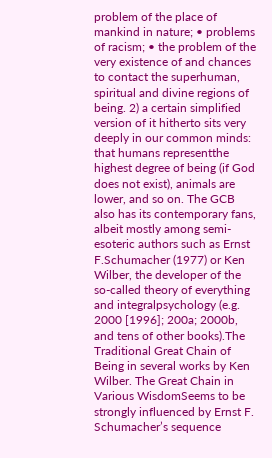problem of the place of mankind in nature; • problems of racism; • the problem of the very existence of and chances to contact the superhuman, spiritual and divine regions of being. 2) a certain simplified version of it hitherto sits very deeply in our common minds: that humans representthe highest degree of being (if God does not exist), animals are lower, and so on. The GCB also has its contemporary fans, albeit mostly among semi-esoteric authors such as Ernst F.Schumacher (1977) or Ken Wilber, the developer of the so-called theory of everything and integralpsychology (e.g. 2000 [1996]; 200a; 2000b, and tens of other books).The Traditional Great Chain of Being in several works by Ken Wilber. The Great Chain in Various WisdomSeems to be strongly influenced by Ernst F. Schumacher’s sequence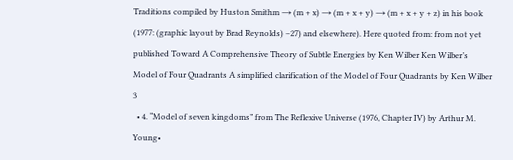Traditions compiled by Huston Smithm → (m + x) → (m + x + y) → (m + x + y + z) in his book (1977: (graphic layout by Brad Reynolds) –27) and elsewhere). Here quoted from: from not yet published Toward A Comprehensive Theory of Subtle Energies by Ken Wilber Ken Wilber’s Model of Four Quadrants A simplified clarification of the Model of Four Quadrants by Ken Wilber 3
  • 4. “Model of seven kingdoms” from The Reflexive Universe (1976, Chapter IV) by Arthur M. Young•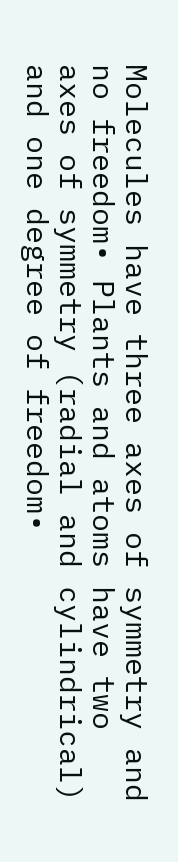Molecules have three axes of symmetry and no freedom• Plants and atoms have two axes of symmetry (radial and cylindrical) and one degree of freedom•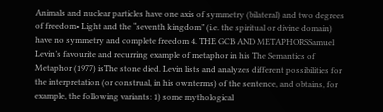Animals and nuclear particles have one axis of symmetry (bilateral) and two degrees of freedom• Light and the “seventh kingdom” (i.e. the spiritual or divine domain) have no symmetry and complete freedom 4. THE GCB AND METAPHORSSamuel Levin’s favourite and recurring example of metaphor in his The Semantics of Metaphor (1977) isThe stone died. Levin lists and analyzes different possibilities for the interpretation (or construal, in his ownterms) of the sentence, and obtains, for example, the following variants: 1) some mythological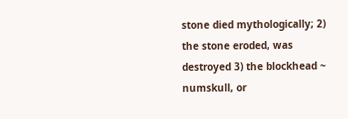stone died mythologically; 2) the stone eroded, was destroyed 3) the blockhead ~ numskull, or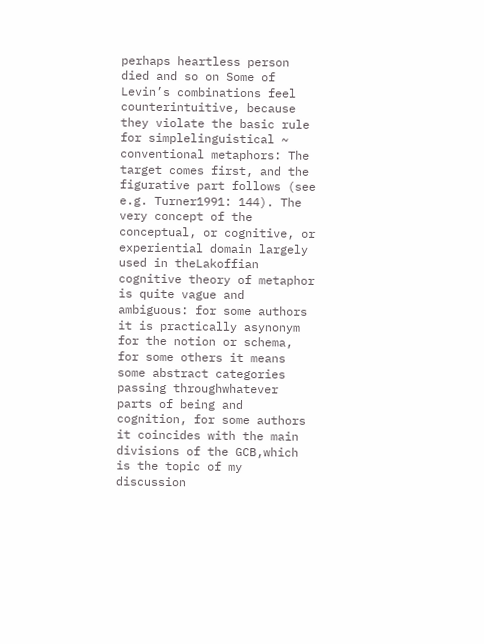perhaps heartless person died and so on Some of Levin’s combinations feel counterintuitive, because they violate the basic rule for simplelinguistical ~ conventional metaphors: The target comes first, and the figurative part follows (see e.g. Turner1991: 144). The very concept of the conceptual, or cognitive, or experiential domain largely used in theLakoffian cognitive theory of metaphor is quite vague and ambiguous: for some authors it is practically asynonym for the notion or schema, for some others it means some abstract categories passing throughwhatever parts of being and cognition, for some authors it coincides with the main divisions of the GCB,which is the topic of my discussion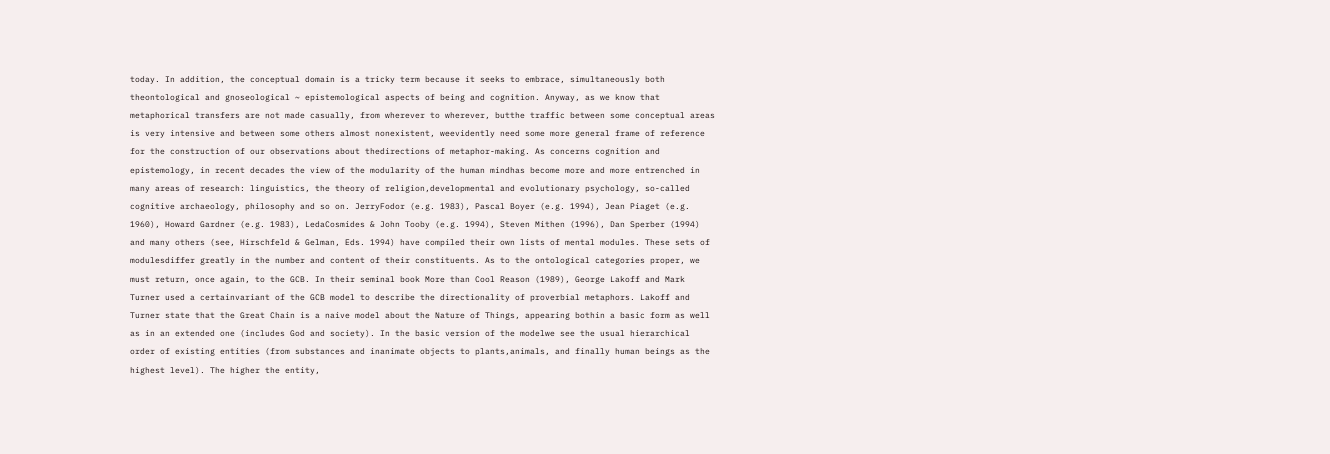today. In addition, the conceptual domain is a tricky term because it seeks to embrace, simultaneously both theontological and gnoseological ~ epistemological aspects of being and cognition. Anyway, as we know that metaphorical transfers are not made casually, from wherever to wherever, butthe traffic between some conceptual areas is very intensive and between some others almost nonexistent, weevidently need some more general frame of reference for the construction of our observations about thedirections of metaphor-making. As concerns cognition and epistemology, in recent decades the view of the modularity of the human mindhas become more and more entrenched in many areas of research: linguistics, the theory of religion,developmental and evolutionary psychology, so-called cognitive archaeology, philosophy and so on. JerryFodor (e.g. 1983), Pascal Boyer (e.g. 1994), Jean Piaget (e.g. 1960), Howard Gardner (e.g. 1983), LedaCosmides & John Tooby (e.g. 1994), Steven Mithen (1996), Dan Sperber (1994) and many others (see, Hirschfeld & Gelman, Eds. 1994) have compiled their own lists of mental modules. These sets of modulesdiffer greatly in the number and content of their constituents. As to the ontological categories proper, we must return, once again, to the GCB. In their seminal book More than Cool Reason (1989), George Lakoff and Mark Turner used a certainvariant of the GCB model to describe the directionality of proverbial metaphors. Lakoff and Turner state that the Great Chain is a naive model about the Nature of Things, appearing bothin a basic form as well as in an extended one (includes God and society). In the basic version of the modelwe see the usual hierarchical order of existing entities (from substances and inanimate objects to plants,animals, and finally human beings as the highest level). The higher the entity,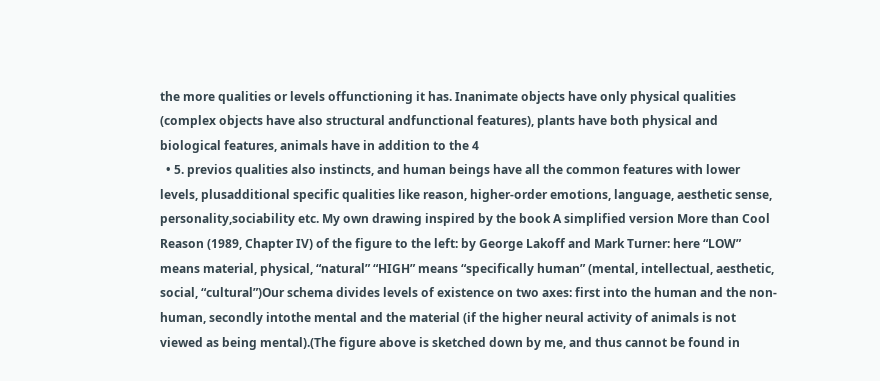the more qualities or levels offunctioning it has. Inanimate objects have only physical qualities (complex objects have also structural andfunctional features), plants have both physical and biological features, animals have in addition to the 4
  • 5. previos qualities also instincts, and human beings have all the common features with lower levels, plusadditional specific qualities like reason, higher-order emotions, language, aesthetic sense, personality,sociability etc. My own drawing inspired by the book A simplified version More than Cool Reason (1989, Chapter IV) of the figure to the left: by George Lakoff and Mark Turner: here “LOW” means material, physical, “natural” “HIGH” means “specifically human” (mental, intellectual, aesthetic, social, “cultural”)Our schema divides levels of existence on two axes: first into the human and the non-human, secondly intothe mental and the material (if the higher neural activity of animals is not viewed as being mental).(The figure above is sketched down by me, and thus cannot be found in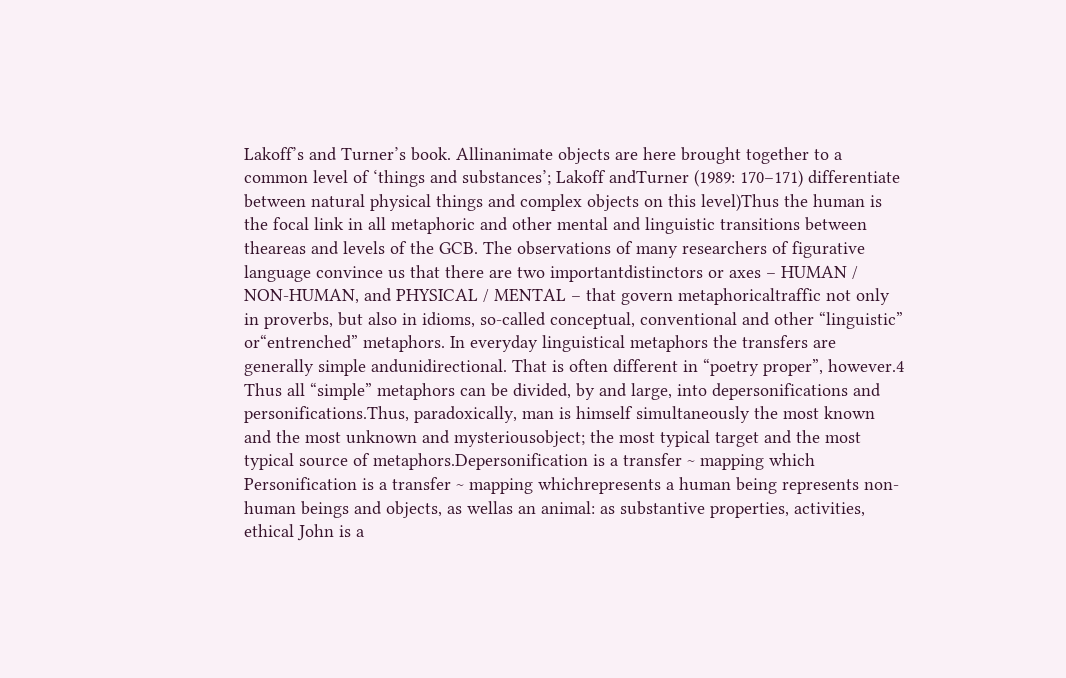Lakoff’s and Turner’s book. Allinanimate objects are here brought together to a common level of ‘things and substances’; Lakoff andTurner (1989: 170–171) differentiate between natural physical things and complex objects on this level)Thus the human is the focal link in all metaphoric and other mental and linguistic transitions between theareas and levels of the GCB. The observations of many researchers of figurative language convince us that there are two importantdistinctors or axes – HUMAN / NON-HUMAN, and PHYSICAL / MENTAL – that govern metaphoricaltraffic not only in proverbs, but also in idioms, so-called conceptual, conventional and other “linguistic” or“entrenched” metaphors. In everyday linguistical metaphors the transfers are generally simple andunidirectional. That is often different in “poetry proper”, however.4 Thus all “simple” metaphors can be divided, by and large, into depersonifications and personifications.Thus, paradoxically, man is himself simultaneously the most known and the most unknown and mysteriousobject; the most typical target and the most typical source of metaphors.Depersonification is a transfer ~ mapping which Personification is a transfer ~ mapping whichrepresents a human being represents non-human beings and objects, as wellas an animal: as substantive properties, activities, ethical John is a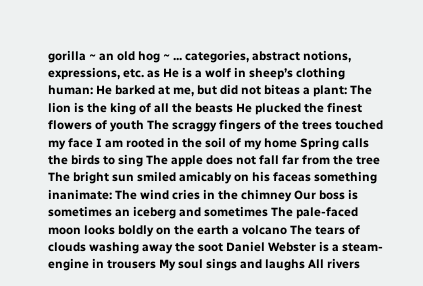gorilla ~ an old hog ~ ... categories, abstract notions, expressions, etc. as He is a wolf in sheep’s clothing human: He barked at me, but did not biteas a plant: The lion is the king of all the beasts He plucked the finest flowers of youth The scraggy fingers of the trees touched my face I am rooted in the soil of my home Spring calls the birds to sing The apple does not fall far from the tree The bright sun smiled amicably on his faceas something inanimate: The wind cries in the chimney Our boss is sometimes an iceberg and sometimes The pale-faced moon looks boldly on the earth a volcano The tears of clouds washing away the soot Daniel Webster is a steam-engine in trousers My soul sings and laughs All rivers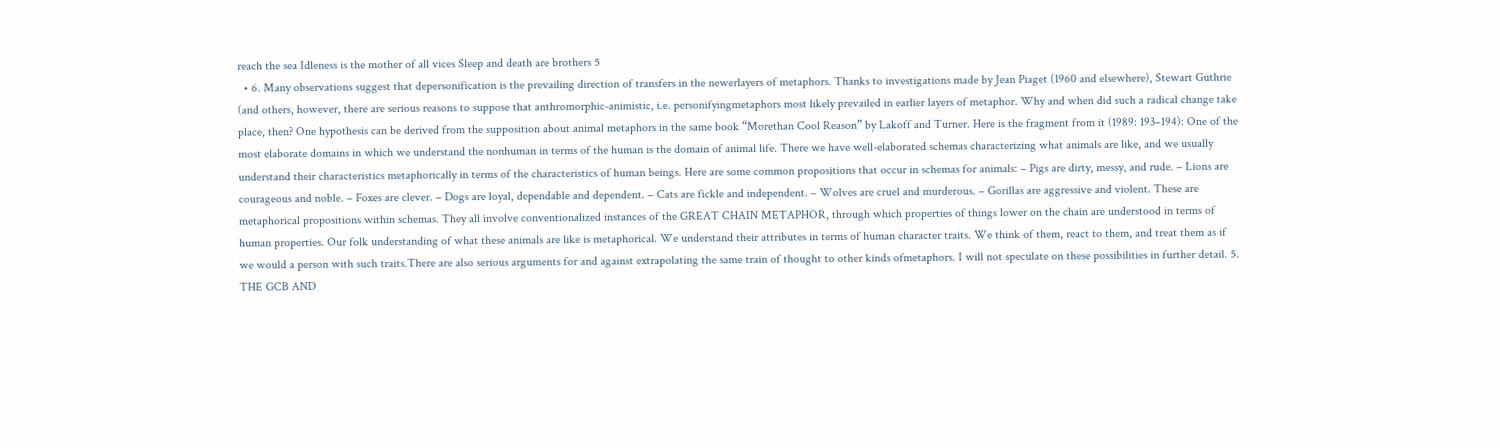reach the sea Idleness is the mother of all vices Sleep and death are brothers 5
  • 6. Many observations suggest that depersonification is the prevailing direction of transfers in the newerlayers of metaphors. Thanks to investigations made by Jean Piaget (1960 and elsewhere), Stewart Guthrie (and others, however, there are serious reasons to suppose that anthromorphic-animistic, i.e. personifyingmetaphors most likely prevailed in earlier layers of metaphor. Why and when did such a radical change take place, then? One hypothesis can be derived from the supposition about animal metaphors in the same book “Morethan Cool Reason” by Lakoff and Turner. Here is the fragment from it (1989: 193–194): One of the most elaborate domains in which we understand the nonhuman in terms of the human is the domain of animal life. There we have well-elaborated schemas characterizing what animals are like, and we usually understand their characteristics metaphorically in terms of the characteristics of human beings. Here are some common propositions that occur in schemas for animals: – Pigs are dirty, messy, and rude. – Lions are courageous and noble. – Foxes are clever. – Dogs are loyal, dependable and dependent. – Cats are fickle and independent. – Wolves are cruel and murderous. – Gorillas are aggressive and violent. These are metaphorical propositions within schemas. They all involve conventionalized instances of the GREAT CHAIN METAPHOR, through which properties of things lower on the chain are understood in terms of human properties. Our folk understanding of what these animals are like is metaphorical. We understand their attributes in terms of human character traits. We think of them, react to them, and treat them as if we would a person with such traits.There are also serious arguments for and against extrapolating the same train of thought to other kinds ofmetaphors. I will not speculate on these possibilities in further detail. 5. THE GCB AND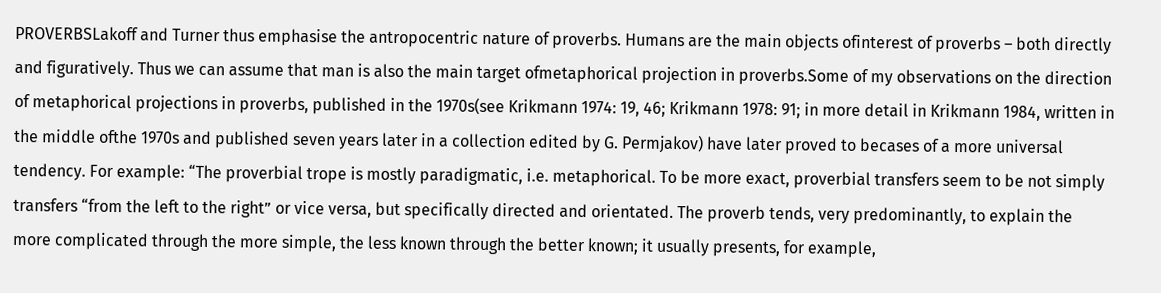PROVERBSLakoff and Turner thus emphasise the antropocentric nature of proverbs. Humans are the main objects ofinterest of proverbs – both directly and figuratively. Thus we can assume that man is also the main target ofmetaphorical projection in proverbs.Some of my observations on the direction of metaphorical projections in proverbs, published in the 1970s(see Krikmann 1974: 19, 46; Krikmann 1978: 91; in more detail in Krikmann 1984, written in the middle ofthe 1970s and published seven years later in a collection edited by G. Permjakov) have later proved to becases of a more universal tendency. For example: “The proverbial trope is mostly paradigmatic, i.e. metaphorical. To be more exact, proverbial transfers seem to be not simply transfers “from the left to the right” or vice versa, but specifically directed and orientated. The proverb tends, very predominantly, to explain the more complicated through the more simple, the less known through the better known; it usually presents, for example,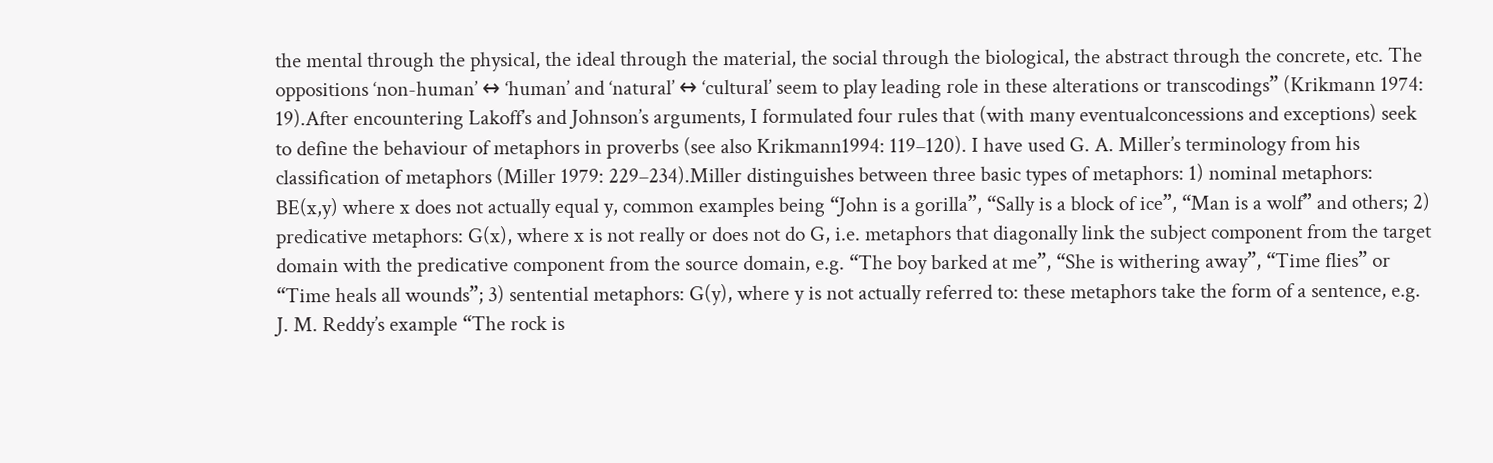the mental through the physical, the ideal through the material, the social through the biological, the abstract through the concrete, etc. The oppositions ‘non-human’ ↔ ‘human’ and ‘natural’ ↔ ‘cultural’ seem to play leading role in these alterations or transcodings” (Krikmann 1974: 19).After encountering Lakoff’s and Johnson’s arguments, I formulated four rules that (with many eventualconcessions and exceptions) seek to define the behaviour of metaphors in proverbs (see also Krikmann1994: 119–120). I have used G. A. Miller’s terminology from his classification of metaphors (Miller 1979: 229–234).Miller distinguishes between three basic types of metaphors: 1) nominal metaphors: BE(x,y) where x does not actually equal y, common examples being “John is a gorilla”, “Sally is a block of ice”, “Man is a wolf” and others; 2) predicative metaphors: G(x), where x is not really or does not do G, i.e. metaphors that diagonally link the subject component from the target domain with the predicative component from the source domain, e.g. “The boy barked at me”, “She is withering away”, “Time flies” or “Time heals all wounds”; 3) sentential metaphors: G(y), where y is not actually referred to: these metaphors take the form of a sentence, e.g. J. M. Reddy’s example “The rock is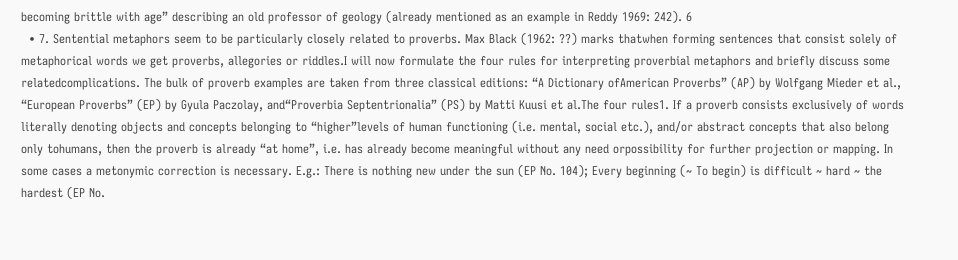becoming brittle with age” describing an old professor of geology (already mentioned as an example in Reddy 1969: 242). 6
  • 7. Sentential metaphors seem to be particularly closely related to proverbs. Max Black (1962: ??) marks thatwhen forming sentences that consist solely of metaphorical words we get proverbs, allegories or riddles.I will now formulate the four rules for interpreting proverbial metaphors and briefly discuss some relatedcomplications. The bulk of proverb examples are taken from three classical editions: “A Dictionary ofAmerican Proverbs” (AP) by Wolfgang Mieder et al., “European Proverbs” (EP) by Gyula Paczolay, and“Proverbia Septentrionalia” (PS) by Matti Kuusi et al.The four rules1. If a proverb consists exclusively of words literally denoting objects and concepts belonging to “higher”levels of human functioning (i.e. mental, social etc.), and/or abstract concepts that also belong only tohumans, then the proverb is already “at home”, i.e. has already become meaningful without any need orpossibility for further projection or mapping. In some cases a metonymic correction is necessary. E.g.: There is nothing new under the sun (EP No. 104); Every beginning (~ To begin) is difficult ~ hard ~ the hardest (EP No.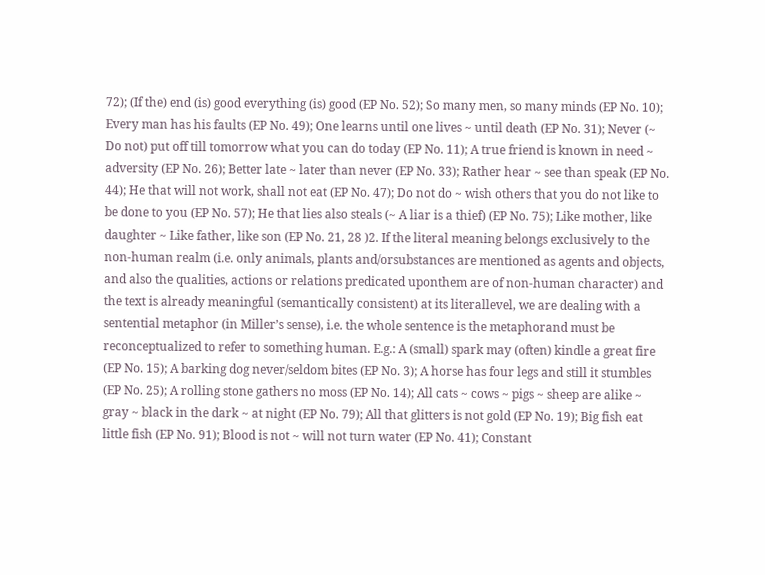72); (If the) end (is) good everything (is) good (EP No. 52); So many men, so many minds (EP No. 10); Every man has his faults (EP No. 49); One learns until one lives ~ until death (EP No. 31); Never (~ Do not) put off till tomorrow what you can do today (EP No. 11); A true friend is known in need ~ adversity (EP No. 26); Better late ~ later than never (EP No. 33); Rather hear ~ see than speak (EP No. 44); He that will not work, shall not eat (EP No. 47); Do not do ~ wish others that you do not like to be done to you (EP No. 57); He that lies also steals (~ A liar is a thief) (EP No. 75); Like mother, like daughter ~ Like father, like son (EP No. 21, 28 )2. If the literal meaning belongs exclusively to the non-human realm (i.e. only animals, plants and/orsubstances are mentioned as agents and objects, and also the qualities, actions or relations predicated uponthem are of non-human character) and the text is already meaningful (semantically consistent) at its literallevel, we are dealing with a sentential metaphor (in Miller’s sense), i.e. the whole sentence is the metaphorand must be reconceptualized to refer to something human. E.g.: A (small) spark may (often) kindle a great fire (EP No. 15); A barking dog never/seldom bites (EP No. 3); A horse has four legs and still it stumbles (EP No. 25); A rolling stone gathers no moss (EP No. 14); All cats ~ cows ~ pigs ~ sheep are alike ~ gray ~ black in the dark ~ at night (EP No. 79); All that glitters is not gold (EP No. 19); Big fish eat little fish (EP No. 91); Blood is not ~ will not turn water (EP No. 41); Constant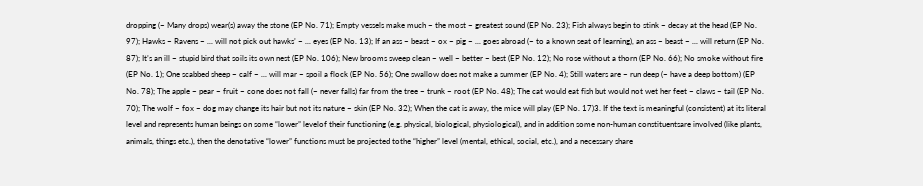dropping (~ Many drops) wear(s) away the stone (EP No. 71); Empty vessels make much ~ the most ~ greatest sound (EP No. 23); Fish always begin to stink ~ decay at the head (EP No. 97); Hawks ~ Ravens ~ ... will not pick out hawks’ ~ ... eyes (EP No. 13); If an ass ~ beast ~ ox ~ pig ~ ... goes abroad (~ to a known seat of learning), an ass ~ beast ~ ... will return (EP No. 87); It’s an ill ~ stupid bird that soils its own nest (EP No. 106); New brooms sweep clean ~ well ~ better ~ best (EP No. 12); No rose without a thorn (EP No. 66); No smoke without fire (EP No. 1); One scabbed sheep ~ calf ~ ... will mar ~ spoil a flock (EP No. 56); One swallow does not make a summer (EP No. 4); Still waters are ~ run deep (~ have a deep bottom) (EP No. 78); The apple ~ pear ~ fruit ~ cone does not fall (~ never falls) far from the tree ~ trunk ~ root (EP No. 48); The cat would eat fish but would not wet her feet ~ claws ~ tail (EP No. 70); The wolf ~ fox ~ dog may change its hair but not its nature ~ skin (EP No. 32); When the cat is away, the mice will play (EP No. 17)3. If the text is meaningful (consistent) at its literal level and represents human beings on some “lower” levelof their functioning (e.g. physical, biological, physiological), and in addition some non-human constituentsare involved (like plants, animals, things etc.), then the denotative “lower” functions must be projected tothe “higher” level (mental, ethical, social, etc.), and a necessary share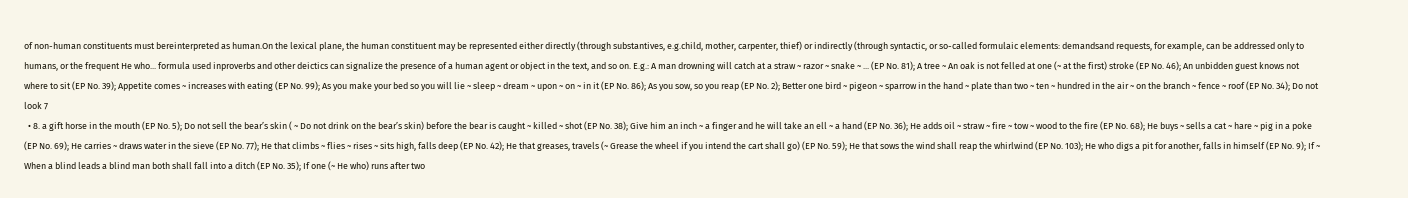of non-human constituents must bereinterpreted as human.On the lexical plane, the human constituent may be represented either directly (through substantives, e.g.child, mother, carpenter, thief) or indirectly (through syntactic, or so-called formulaic elements: demandsand requests, for example, can be addressed only to humans, or the frequent He who... formula used inproverbs and other deictics can signalize the presence of a human agent or object in the text, and so on. E.g.: A man drowning will catch at a straw ~ razor ~ snake ~ ... (EP No. 81); A tree ~ An oak is not felled at one (~ at the first) stroke (EP No. 46); An unbidden guest knows not where to sit (EP No. 39); Appetite comes ~ increases with eating (EP No. 99); As you make your bed so you will lie ~ sleep ~ dream ~ upon ~ on ~ in it (EP No. 86); As you sow, so you reap (EP No. 2); Better one bird ~ pigeon ~ sparrow in the hand ~ plate than two ~ ten ~ hundred in the air ~ on the branch ~ fence ~ roof (EP No. 34); Do not look 7
  • 8. a gift horse in the mouth (EP No. 5); Do not sell the bear’s skin ( ~ Do not drink on the bear’s skin) before the bear is caught ~ killed ~ shot (EP No. 38); Give him an inch ~ a finger and he will take an ell ~ a hand (EP No. 36); He adds oil ~ straw ~ fire ~ tow ~ wood to the fire (EP No. 68); He buys ~ sells a cat ~ hare ~ pig in a poke (EP No. 69); He carries ~ draws water in the sieve (EP No. 77); He that climbs ~ flies ~ rises ~ sits high, falls deep (EP No. 42); He that greases, travels (~ Grease the wheel if you intend the cart shall go) (EP No. 59); He that sows the wind shall reap the whirlwind (EP No. 103); He who digs a pit for another, falls in himself (EP No. 9); If ~ When a blind leads a blind man both shall fall into a ditch (EP No. 35); If one (~ He who) runs after two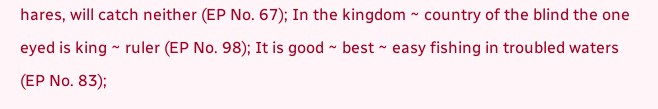hares, will catch neither (EP No. 67); In the kingdom ~ country of the blind the one eyed is king ~ ruler (EP No. 98); It is good ~ best ~ easy fishing in troubled waters (EP No. 83);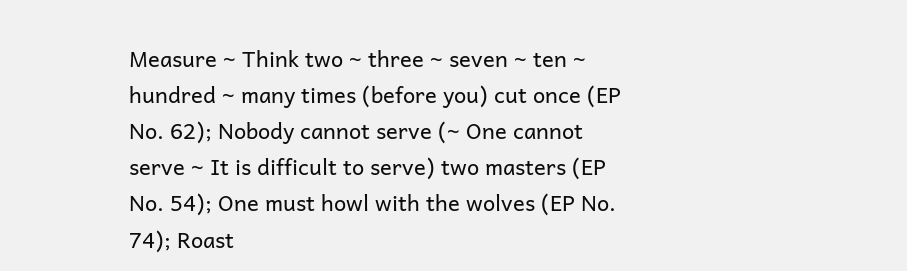Measure ~ Think two ~ three ~ seven ~ ten ~ hundred ~ many times (before you) cut once (EP No. 62); Nobody cannot serve (~ One cannot serve ~ It is difficult to serve) two masters (EP No. 54); One must howl with the wolves (EP No. 74); Roast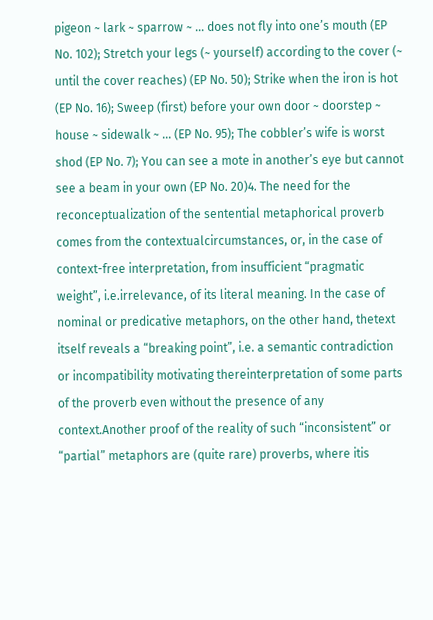pigeon ~ lark ~ sparrow ~ ... does not fly into one’s mouth (EP No. 102); Stretch your legs (~ yourself) according to the cover (~ until the cover reaches) (EP No. 50); Strike when the iron is hot (EP No. 16); Sweep (first) before your own door ~ doorstep ~ house ~ sidewalk ~ ... (EP No. 95); The cobbler’s wife is worst shod (EP No. 7); You can see a mote in another’s eye but cannot see a beam in your own (EP No. 20)4. The need for the reconceptualization of the sentential metaphorical proverb comes from the contextualcircumstances, or, in the case of context-free interpretation, from insufficient “pragmatic weight”, i.e.irrelevance, of its literal meaning. In the case of nominal or predicative metaphors, on the other hand, thetext itself reveals a “breaking point”, i.e. a semantic contradiction or incompatibility motivating thereinterpretation of some parts of the proverb even without the presence of any context.Another proof of the reality of such “inconsistent” or “partial” metaphors are (quite rare) proverbs, where itis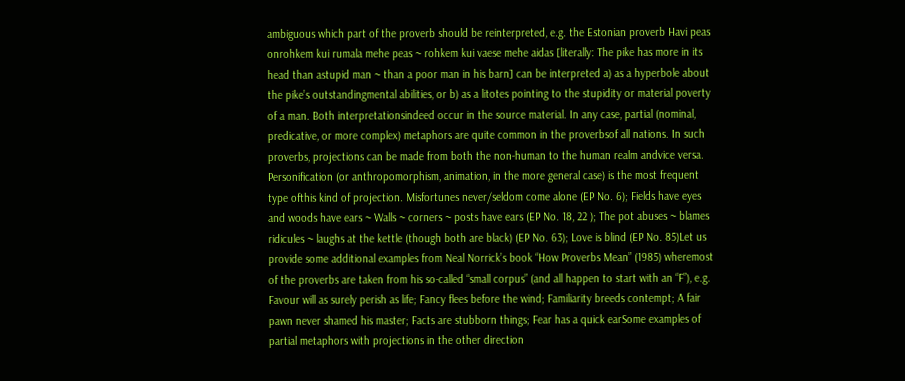ambiguous which part of the proverb should be reinterpreted, e.g. the Estonian proverb Havi peas onrohkem kui rumala mehe peas ~ rohkem kui vaese mehe aidas [literally: The pike has more in its head than astupid man ~ than a poor man in his barn] can be interpreted a) as a hyperbole about the pike’s outstandingmental abilities, or b) as a litotes pointing to the stupidity or material poverty of a man. Both interpretationsindeed occur in the source material. In any case, partial (nominal, predicative, or more complex) metaphors are quite common in the proverbsof all nations. In such proverbs, projections can be made from both the non-human to the human realm andvice versa. Personification (or anthropomorphism, animation, in the more general case) is the most frequent type ofthis kind of projection. Misfortunes never/seldom come alone (EP No. 6); Fields have eyes and woods have ears ~ Walls ~ corners ~ posts have ears (EP No. 18, 22 ); The pot abuses ~ blames ridicules ~ laughs at the kettle (though both are black) (EP No. 63); Love is blind (EP No. 85)Let us provide some additional examples from Neal Norrick’s book “How Proverbs Mean” (1985) wheremost of the proverbs are taken from his so-called “small corpus” (and all happen to start with an “F”), e.g. Favour will as surely perish as life; Fancy flees before the wind; Familiarity breeds contempt; A fair pawn never shamed his master; Facts are stubborn things; Fear has a quick earSome examples of partial metaphors with projections in the other direction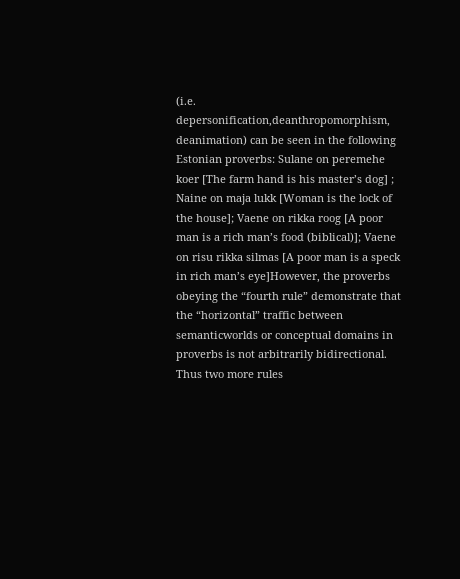(i.e. depersonification,deanthropomorphism, deanimation) can be seen in the following Estonian proverbs: Sulane on peremehe koer [The farm hand is his master’s dog] ; Naine on maja lukk [Woman is the lock of the house]; Vaene on rikka roog [A poor man is a rich man’s food (biblical)]; Vaene on risu rikka silmas [A poor man is a speck in rich man’s eye]However, the proverbs obeying the “fourth rule” demonstrate that the “horizontal” traffic between semanticworlds or conceptual domains in proverbs is not arbitrarily bidirectional. Thus two more rules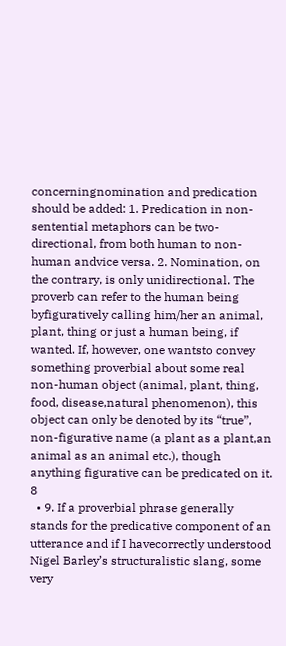concerningnomination and predication should be added: 1. Predication in non-sentential metaphors can be two-directional, from both human to non-human andvice versa. 2. Nomination, on the contrary, is only unidirectional. The proverb can refer to the human being byfiguratively calling him/her an animal, plant, thing or just a human being, if wanted. If, however, one wantsto convey something proverbial about some real non-human object (animal, plant, thing, food, disease,natural phenomenon), this object can only be denoted by its “true”, non-figurative name (a plant as a plant,an animal as an animal etc.), though anything figurative can be predicated on it. 8
  • 9. If a proverbial phrase generally stands for the predicative component of an utterance and if I havecorrectly understood Nigel Barley’s structuralistic slang, some very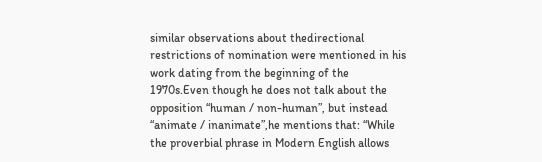similar observations about thedirectional restrictions of nomination were mentioned in his work dating from the beginning of the 1970s.Even though he does not talk about the opposition “human / non-human”, but instead “animate / inanimate”,he mentions that: “While the proverbial phrase in Modern English allows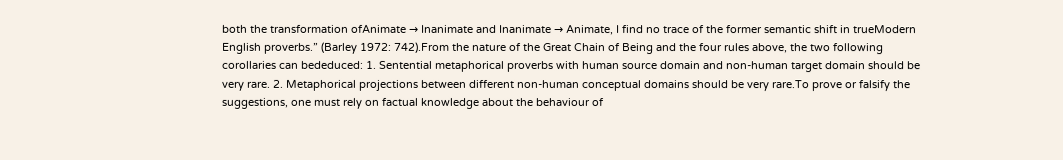both the transformation ofAnimate → Inanimate and Inanimate → Animate, I find no trace of the former semantic shift in trueModern English proverbs.” (Barley 1972: 742).From the nature of the Great Chain of Being and the four rules above, the two following corollaries can bededuced: 1. Sentential metaphorical proverbs with human source domain and non-human target domain should be very rare. 2. Metaphorical projections between different non-human conceptual domains should be very rare.To prove or falsify the suggestions, one must rely on factual knowledge about the behaviour of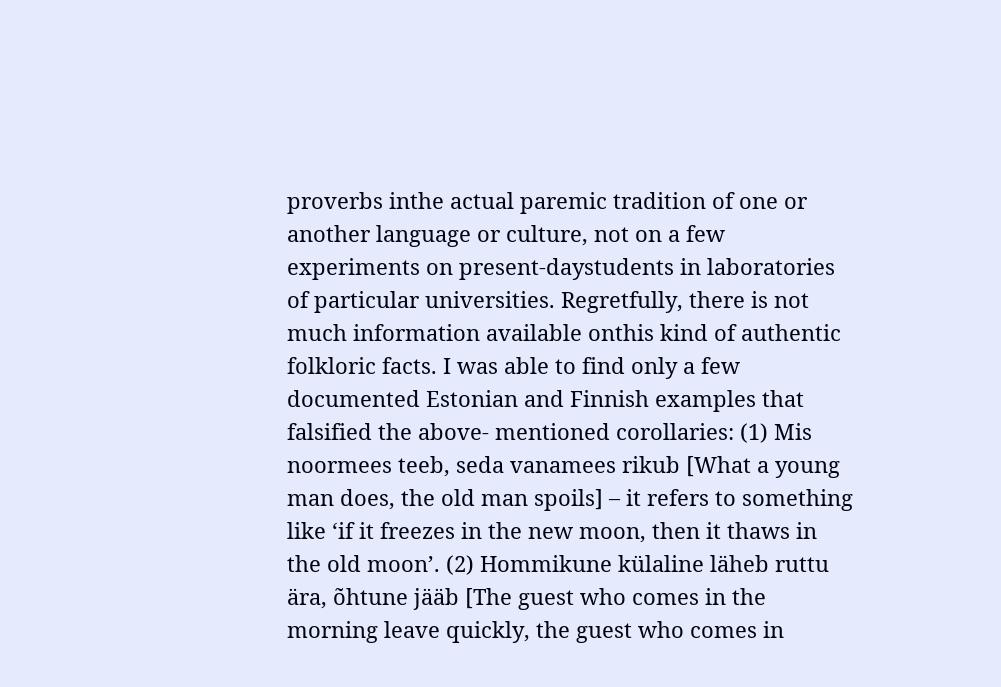proverbs inthe actual paremic tradition of one or another language or culture, not on a few experiments on present-daystudents in laboratories of particular universities. Regretfully, there is not much information available onthis kind of authentic folkloric facts. I was able to find only a few documented Estonian and Finnish examples that falsified the above- mentioned corollaries: (1) Mis noormees teeb, seda vanamees rikub [What a young man does, the old man spoils] – it refers to something like ‘if it freezes in the new moon, then it thaws in the old moon’. (2) Hommikune külaline läheb ruttu ära, õhtune jääb [The guest who comes in the morning leave quickly, the guest who comes in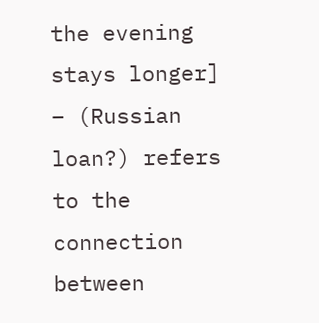the evening stays longer] – (Russian loan?) refers to the connection between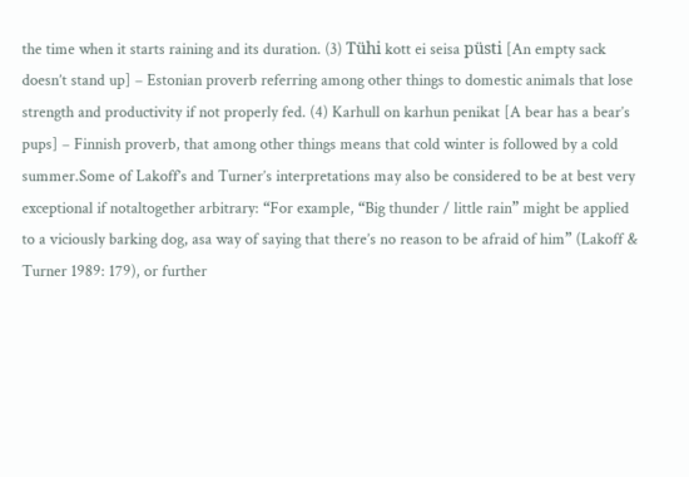the time when it starts raining and its duration. (3) Tühi kott ei seisa püsti [An empty sack doesn’t stand up] – Estonian proverb referring among other things to domestic animals that lose strength and productivity if not properly fed. (4) Karhull on karhun penikat [A bear has a bear’s pups] – Finnish proverb, that among other things means that cold winter is followed by a cold summer.Some of Lakoff’s and Turner’s interpretations may also be considered to be at best very exceptional if notaltogether arbitrary: “For example, “Big thunder / little rain” might be applied to a viciously barking dog, asa way of saying that there’s no reason to be afraid of him” (Lakoff & Turner 1989: 179), or further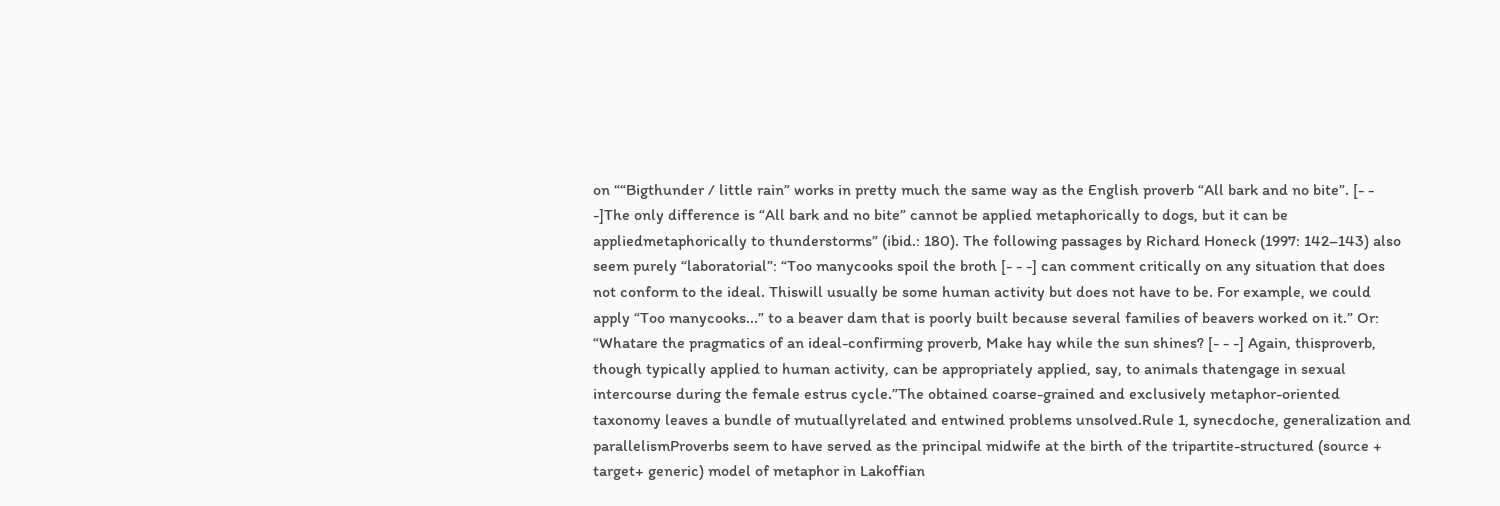on ““Bigthunder / little rain” works in pretty much the same way as the English proverb “All bark and no bite”. [- - -]The only difference is “All bark and no bite” cannot be applied metaphorically to dogs, but it can be appliedmetaphorically to thunderstorms” (ibid.: 180). The following passages by Richard Honeck (1997: 142–143) also seem purely “laboratorial”: “Too manycooks spoil the broth [- - -] can comment critically on any situation that does not conform to the ideal. Thiswill usually be some human activity but does not have to be. For example, we could apply “Too manycooks...” to a beaver dam that is poorly built because several families of beavers worked on it.” Or: “Whatare the pragmatics of an ideal-confirming proverb, Make hay while the sun shines? [- - -] Again, thisproverb, though typically applied to human activity, can be appropriately applied, say, to animals thatengage in sexual intercourse during the female estrus cycle.”The obtained coarse-grained and exclusively metaphor-oriented taxonomy leaves a bundle of mutuallyrelated and entwined problems unsolved.Rule 1, synecdoche, generalization and parallelismProverbs seem to have served as the principal midwife at the birth of the tripartite-structured (source + target+ generic) model of metaphor in Lakoffian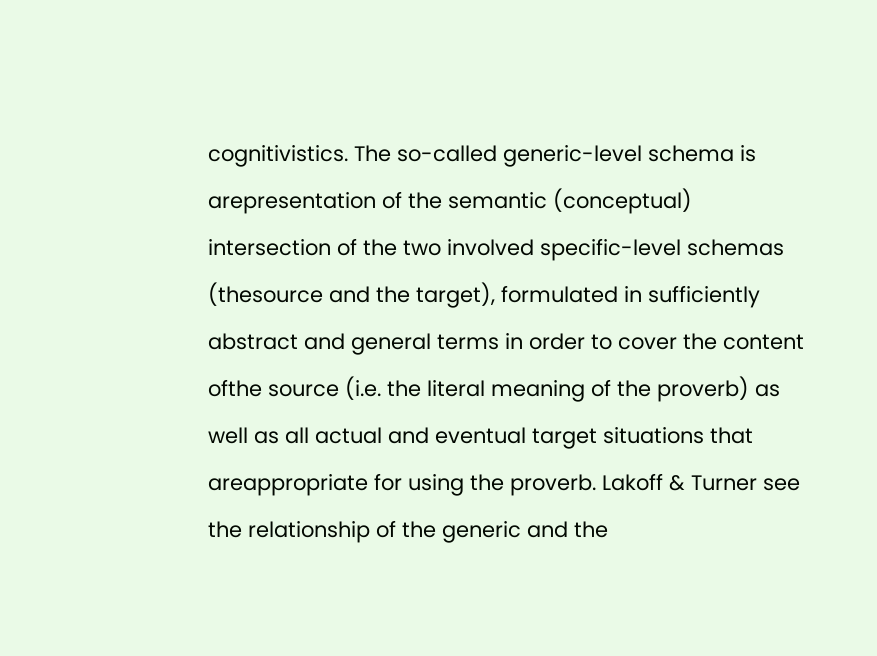cognitivistics. The so-called generic-level schema is arepresentation of the semantic (conceptual) intersection of the two involved specific-level schemas (thesource and the target), formulated in sufficiently abstract and general terms in order to cover the content ofthe source (i.e. the literal meaning of the proverb) as well as all actual and eventual target situations that areappropriate for using the proverb. Lakoff & Turner see the relationship of the generic and the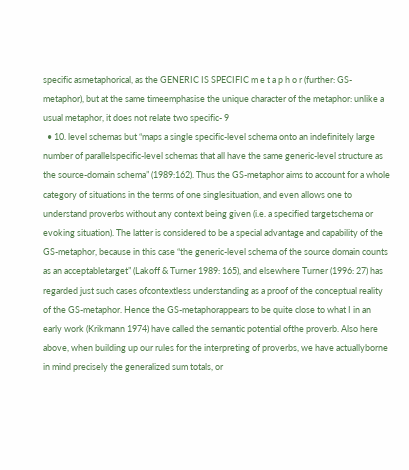specific asmetaphorical, as the GENERIC IS SPECIFIC m e t a p h o r (further: GS-metaphor), but at the same timeemphasise the unique character of the metaphor: unlike a usual metaphor, it does not relate two specific- 9
  • 10. level schemas but “maps a single specific-level schema onto an indefinitely large number of parallelspecific-level schemas that all have the same generic-level structure as the source-domain schema” (1989:162). Thus the GS-metaphor aims to account for a whole category of situations in the terms of one singlesituation, and even allows one to understand proverbs without any context being given (i.e. a specified targetschema or evoking situation). The latter is considered to be a special advantage and capability of the GS-metaphor, because in this case “the generic-level schema of the source domain counts as an acceptabletarget” (Lakoff & Turner 1989: 165), and elsewhere Turner (1996: 27) has regarded just such cases ofcontextless understanding as a proof of the conceptual reality of the GS-metaphor. Hence the GS-metaphorappears to be quite close to what I in an early work (Krikmann 1974) have called the semantic potential ofthe proverb. Also here above, when building up our rules for the interpreting of proverbs, we have actuallyborne in mind precisely the generalized sum totals, or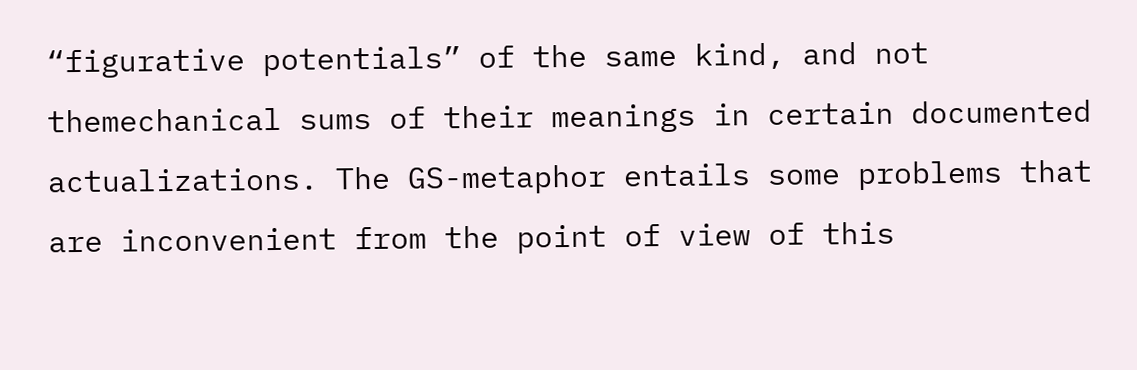“figurative potentials” of the same kind, and not themechanical sums of their meanings in certain documented actualizations. The GS-metaphor entails some problems that are inconvenient from the point of view of this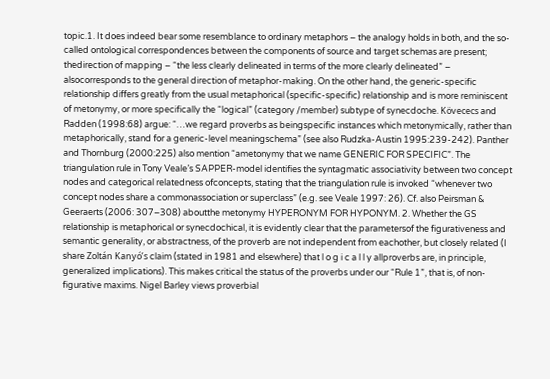topic.1. It does indeed bear some resemblance to ordinary metaphors – the analogy holds in both, and the so-called ontological correspondences between the components of source and target schemas are present; thedirection of mapping – “the less clearly delineated in terms of the more clearly delineated” – alsocorresponds to the general direction of metaphor-making. On the other hand, the generic-specific relationship differs greatly from the usual metaphorical (specific-specific) relationship and is more reminiscent of metonymy, or more specifically the “logical” (category /member) subtype of synecdoche. Kövececs and Radden (1998:68) argue: “…we regard proverbs as beingspecific instances which metonymically, rather than metaphorically, stand for a generic-level meaningschema” (see also Rudzka-Austin 1995:239-242). Panther and Thornburg (2000:225) also mention “ametonymy that we name GENERIC FOR SPECIFIC”. The triangulation rule in Tony Veale’s SAPPER-model identifies the syntagmatic associativity between two concept nodes and categorical relatedness ofconcepts, stating that the triangulation rule is invoked “whenever two concept nodes share a commonassociation or superclass” (e.g. see Veale 1997: 26). Cf. also Peirsman & Geeraerts (2006: 307–308) aboutthe metonymy HYPERONYM FOR HYPONYM. 2. Whether the GS relationship is metaphorical or synecdochical, it is evidently clear that the parametersof the figurativeness and semantic generality, or abstractness, of the proverb are not independent from eachother, but closely related (I share Zoltán Kanyó’s claim (stated in 1981 and elsewhere) that l o g i c a l l y allproverbs are, in principle, generalized implications). This makes critical the status of the proverbs under our “Rule 1”, that is, of non-figurative maxims. Nigel Barley views proverbial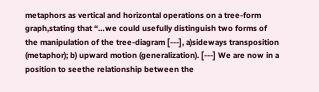metaphors as vertical and horizontal operations on a tree-form graph,stating that “…we could usefully distinguish two forms of the manipulation of the tree-diagram [---], a)sideways transposition (metaphor); b) upward motion (generalization). [---] We are now in a position to seethe relationship between the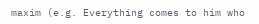maxim (e.g. Everything comes to him who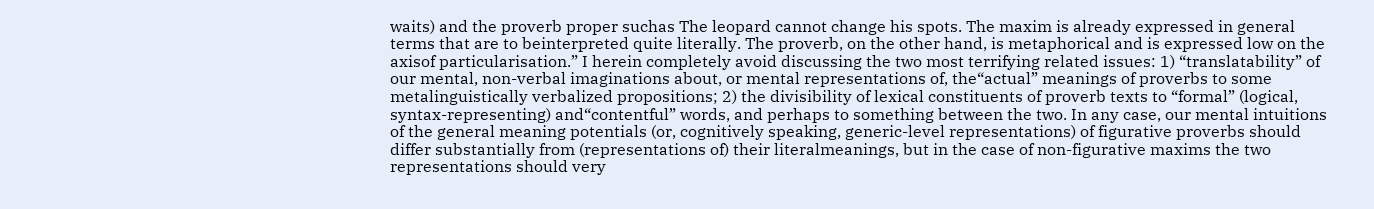waits) and the proverb proper suchas The leopard cannot change his spots. The maxim is already expressed in general terms that are to beinterpreted quite literally. The proverb, on the other hand, is metaphorical and is expressed low on the axisof particularisation.” I herein completely avoid discussing the two most terrifying related issues: 1) “translatability” of our mental, non-verbal imaginations about, or mental representations of, the“actual” meanings of proverbs to some metalinguistically verbalized propositions; 2) the divisibility of lexical constituents of proverb texts to “formal” (logical, syntax-representing) and“contentful” words, and perhaps to something between the two. In any case, our mental intuitions of the general meaning potentials (or, cognitively speaking, generic-level representations) of figurative proverbs should differ substantially from (representations of) their literalmeanings, but in the case of non-figurative maxims the two representations should very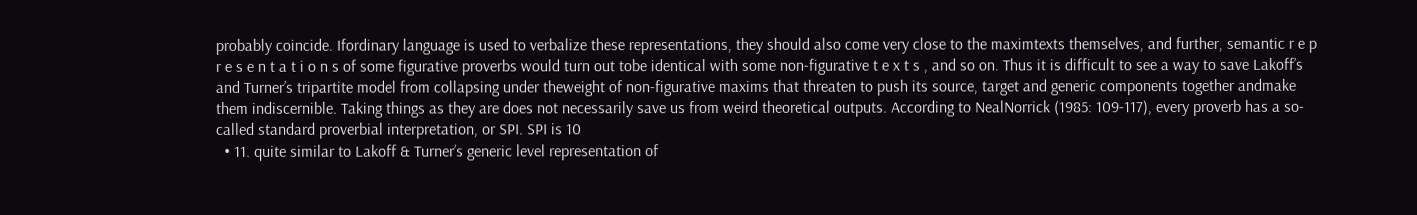probably coincide. Ifordinary language is used to verbalize these representations, they should also come very close to the maximtexts themselves, and further, semantic r e p r e s e n t a t i o n s of some figurative proverbs would turn out tobe identical with some non-figurative t e x t s , and so on. Thus it is difficult to see a way to save Lakoff’s and Turner’s tripartite model from collapsing under theweight of non-figurative maxims that threaten to push its source, target and generic components together andmake them indiscernible. Taking things as they are does not necessarily save us from weird theoretical outputs. According to NealNorrick (1985: 109-117), every proverb has a so-called standard proverbial interpretation, or SPI. SPI is 10
  • 11. quite similar to Lakoff & Turner’s generic level representation of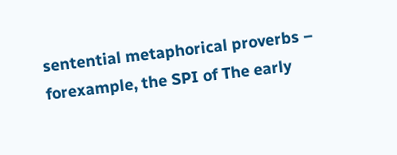sentential metaphorical proverbs – forexample, the SPI of The early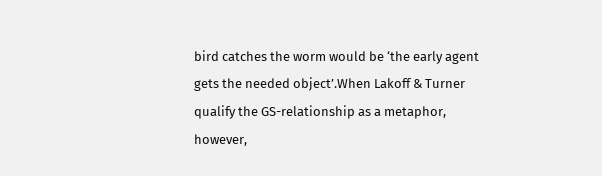bird catches the worm would be ‘the early agent gets the needed object’.When Lakoff & Turner qualify the GS-relationship as a metaphor, however,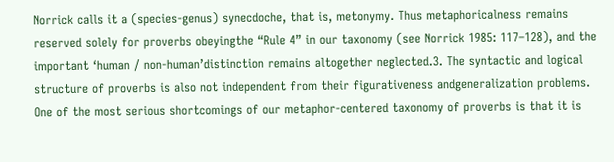Norrick calls it a (species-genus) synecdoche, that is, metonymy. Thus metaphoricalness remains reserved solely for proverbs obeyingthe “Rule 4” in our taxonomy (see Norrick 1985: 117–128), and the important ‘human / non-human’distinction remains altogether neglected.3. The syntactic and logical structure of proverbs is also not independent from their figurativeness andgeneralization problems. One of the most serious shortcomings of our metaphor-centered taxonomy of proverbs is that it is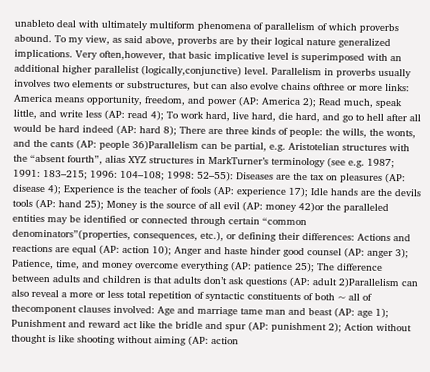unableto deal with ultimately multiform phenomena of parallelism of which proverbs abound. To my view, as said above, proverbs are by their logical nature generalized implications. Very often,however, that basic implicative level is superimposed with an additional higher parallelist (logically,conjunctive) level. Parallelism in proverbs usually involves two elements or substructures, but can also evolve chains ofthree or more links: America means opportunity, freedom, and power (AP: America 2); Read much, speak little, and write less (AP: read 4); To work hard, live hard, die hard, and go to hell after all would be hard indeed (AP: hard 8); There are three kinds of people: the wills, the wonts, and the cants (AP: people 36)Parallelism can be partial, e.g. Aristotelian structures with the “absent fourth”, alias XYZ structures in MarkTurner’s terminology (see e.g. 1987; 1991: 183–215; 1996: 104–108; 1998: 52–55): Diseases are the tax on pleasures (AP: disease 4); Experience is the teacher of fools (AP: experience 17); Idle hands are the devils tools (AP: hand 25); Money is the source of all evil (AP: money 42)or the paralleled entities may be identified or connected through certain “common denominators”(properties, consequences, etc.), or defining their differences: Actions and reactions are equal (AP: action 10); Anger and haste hinder good counsel (AP: anger 3); Patience, time, and money overcome everything (AP: patience 25); The difference between adults and children is that adults don’t ask questions (AP: adult 2)Parallelism can also reveal a more or less total repetition of syntactic constituents of both ~ all of thecomponent clauses involved: Age and marriage tame man and beast (AP: age 1); Punishment and reward act like the bridle and spur (AP: punishment 2); Action without thought is like shooting without aiming (AP: action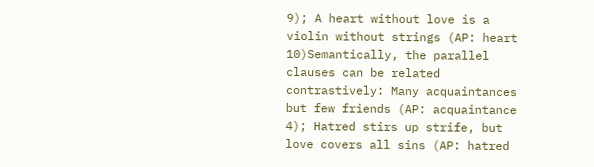9); A heart without love is a violin without strings (AP: heart 10)Semantically, the parallel clauses can be related contrastively: Many acquaintances but few friends (AP: acquaintance 4); Hatred stirs up strife, but love covers all sins (AP: hatred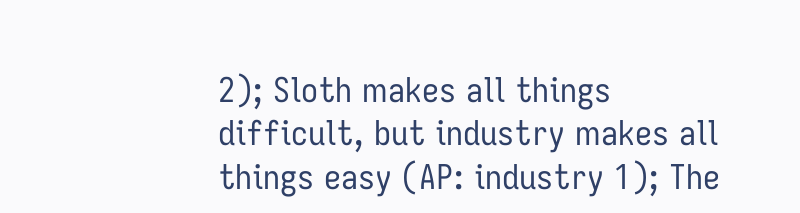2); Sloth makes all things difficult, but industry makes all things easy (AP: industry 1); The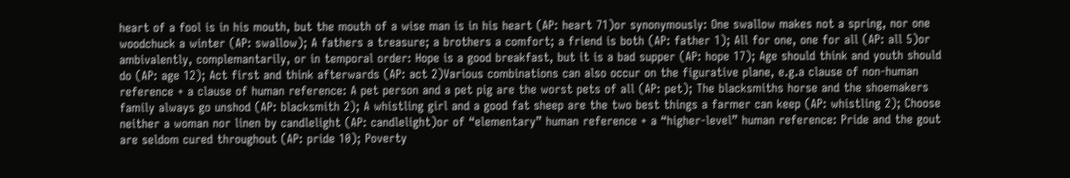heart of a fool is in his mouth, but the mouth of a wise man is in his heart (AP: heart 71)or synonymously: One swallow makes not a spring, nor one woodchuck a winter (AP: swallow); A fathers a treasure; a brothers a comfort; a friend is both (AP: father 1); All for one, one for all (AP: all 5)or ambivalently, complemantarily, or in temporal order: Hope is a good breakfast, but it is a bad supper (AP: hope 17); Age should think and youth should do (AP: age 12); Act first and think afterwards (AP: act 2)Various combinations can also occur on the figurative plane, e.g.a clause of non-human reference + a clause of human reference: A pet person and a pet pig are the worst pets of all (AP: pet); The blacksmiths horse and the shoemakers family always go unshod (AP: blacksmith 2); A whistling girl and a good fat sheep are the two best things a farmer can keep (AP: whistling 2); Choose neither a woman nor linen by candlelight (AP: candlelight)or of “elementary” human reference + a “higher-level” human reference: Pride and the gout are seldom cured throughout (AP: pride 10); Poverty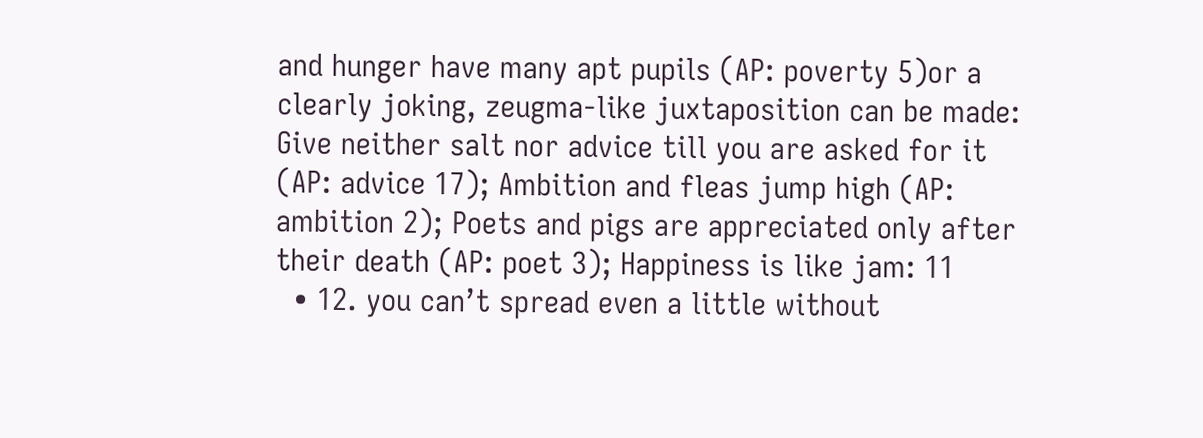and hunger have many apt pupils (AP: poverty 5)or a clearly joking, zeugma-like juxtaposition can be made: Give neither salt nor advice till you are asked for it (AP: advice 17); Ambition and fleas jump high (AP: ambition 2); Poets and pigs are appreciated only after their death (AP: poet 3); Happiness is like jam: 11
  • 12. you can’t spread even a little without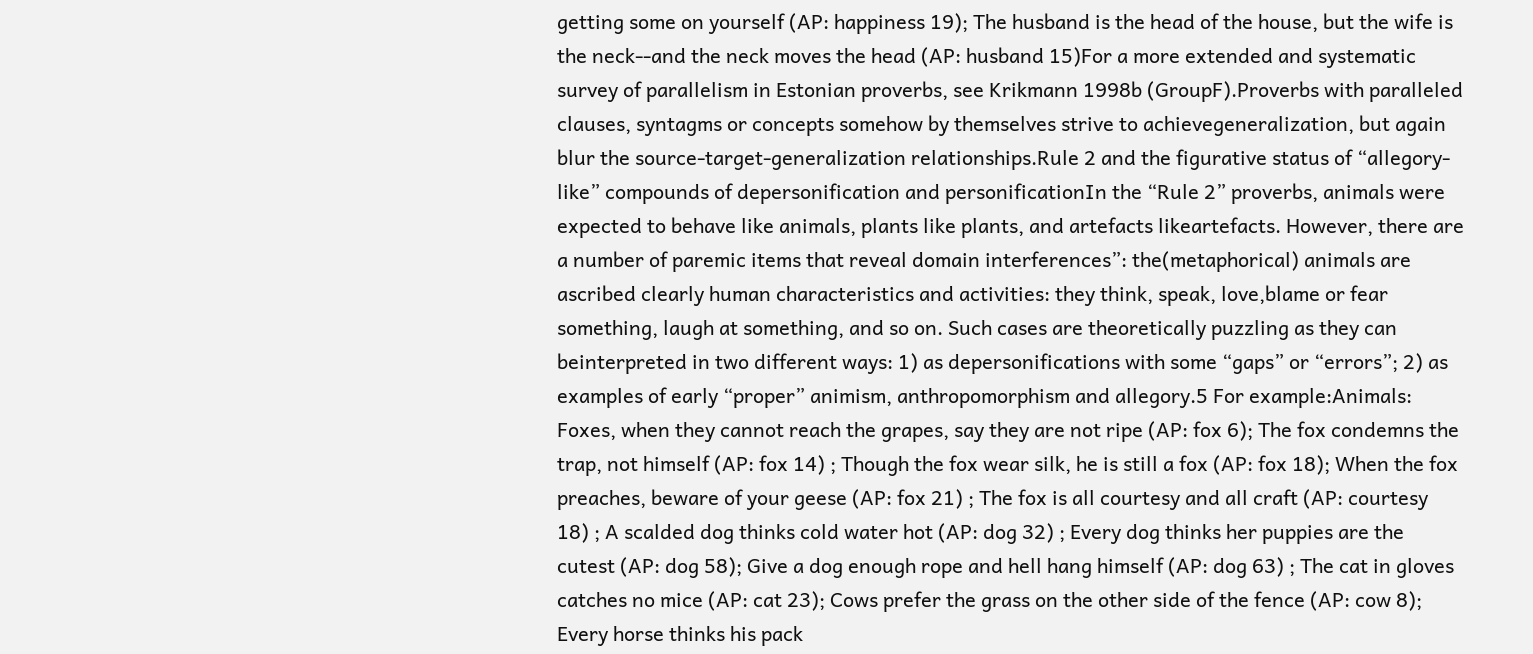getting some on yourself (AP: happiness 19); The husband is the head of the house, but the wife is the neck--and the neck moves the head (AP: husband 15)For a more extended and systematic survey of parallelism in Estonian proverbs, see Krikmann 1998b (GroupF).Proverbs with paralleled clauses, syntagms or concepts somehow by themselves strive to achievegeneralization, but again blur the source-target-generalization relationships.Rule 2 and the figurative status of “allegory-like” compounds of depersonification and personificationIn the “Rule 2” proverbs, animals were expected to behave like animals, plants like plants, and artefacts likeartefacts. However, there are a number of paremic items that reveal domain interferences”: the(metaphorical) animals are ascribed clearly human characteristics and activities: they think, speak, love,blame or fear something, laugh at something, and so on. Such cases are theoretically puzzling as they can beinterpreted in two different ways: 1) as depersonifications with some “gaps” or “errors”; 2) as examples of early “proper” animism, anthropomorphism and allegory.5 For example:Animals: Foxes, when they cannot reach the grapes, say they are not ripe (AP: fox 6); The fox condemns the trap, not himself (AP: fox 14) ; Though the fox wear silk, he is still a fox (AP: fox 18); When the fox preaches, beware of your geese (AP: fox 21) ; The fox is all courtesy and all craft (AP: courtesy 18) ; A scalded dog thinks cold water hot (AP: dog 32) ; Every dog thinks her puppies are the cutest (AP: dog 58); Give a dog enough rope and hell hang himself (AP: dog 63) ; The cat in gloves catches no mice (AP: cat 23); Cows prefer the grass on the other side of the fence (AP: cow 8); Every horse thinks his pack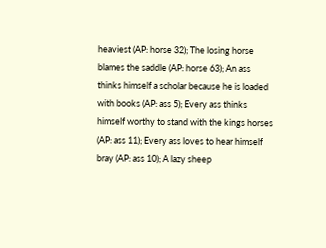heaviest (AP: horse 32); The losing horse blames the saddle (AP: horse 63); An ass thinks himself a scholar because he is loaded with books (AP: ass 5); Every ass thinks himself worthy to stand with the kings horses (AP: ass 11); Every ass loves to hear himself bray (AP: ass 10); A lazy sheep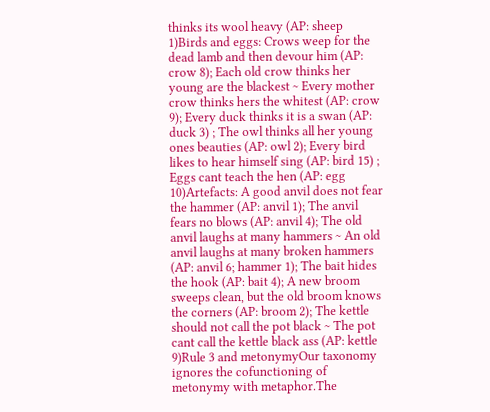thinks its wool heavy (AP: sheep 1)Birds and eggs: Crows weep for the dead lamb and then devour him (AP: crow 8); Each old crow thinks her young are the blackest ~ Every mother crow thinks hers the whitest (AP: crow 9); Every duck thinks it is a swan (AP: duck 3) ; The owl thinks all her young ones beauties (AP: owl 2); Every bird likes to hear himself sing (AP: bird 15) ; Eggs cant teach the hen (AP: egg 10)Artefacts: A good anvil does not fear the hammer (AP: anvil 1); The anvil fears no blows (AP: anvil 4); The old anvil laughs at many hammers ~ An old anvil laughs at many broken hammers (AP: anvil 6; hammer 1); The bait hides the hook (AP: bait 4); A new broom sweeps clean, but the old broom knows the corners (AP: broom 2); The kettle should not call the pot black ~ The pot cant call the kettle black ass (AP: kettle 9)Rule 3 and metonymyOur taxonomy ignores the cofunctioning of metonymy with metaphor.The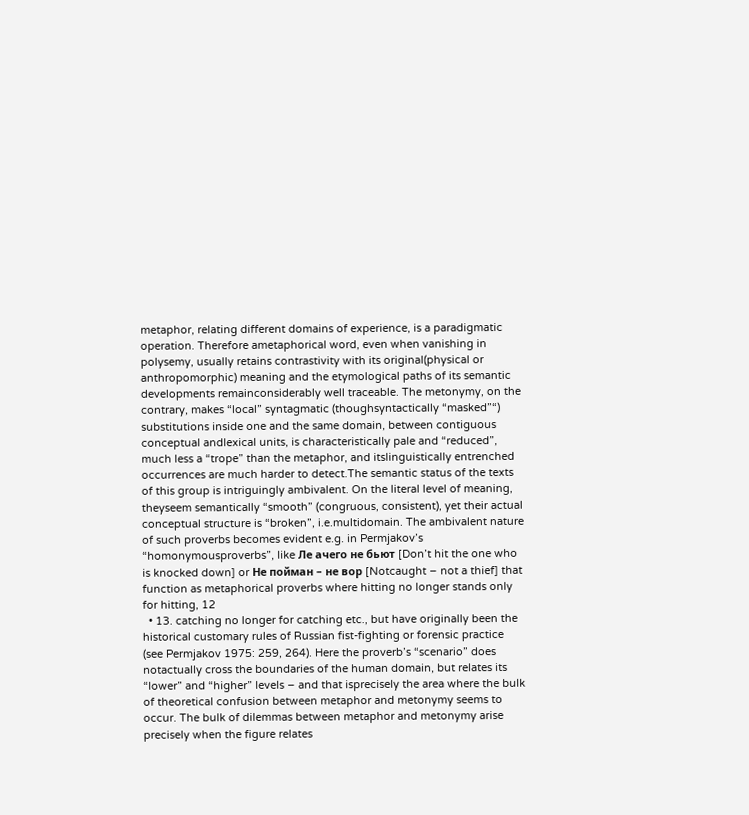metaphor, relating different domains of experience, is a paradigmatic operation. Therefore ametaphorical word, even when vanishing in polysemy, usually retains contrastivity with its original(physical or anthropomorphic) meaning and the etymological paths of its semantic developments remainconsiderably well traceable. The metonymy, on the contrary, makes “local” syntagmatic (thoughsyntactically “masked”“) substitutions inside one and the same domain, between contiguous conceptual andlexical units, is characteristically pale and “reduced”, much less a “trope” than the metaphor, and itslinguistically entrenched occurrences are much harder to detect.The semantic status of the texts of this group is intriguingly ambivalent. On the literal level of meaning, theyseem semantically “smooth” (congruous, consistent), yet their actual conceptual structure is “broken”, i.e.multidomain. The ambivalent nature of such proverbs becomes evident e.g. in Permjakov’s “homonymousproverbs”, like Ле ачего не бьют [Don’t hit the one who is knocked down] or Не пойман – не вор [Notcaught – not a thief] that function as metaphorical proverbs where hitting no longer stands only for hitting, 12
  • 13. catching no longer for catching etc., but have originally been the historical customary rules of Russian fist-fighting or forensic practice (see Permjakov 1975: 259, 264). Here the proverb’s “scenario” does notactually cross the boundaries of the human domain, but relates its “lower” and “higher” levels – and that isprecisely the area where the bulk of theoretical confusion between metaphor and metonymy seems to occur. The bulk of dilemmas between metaphor and metonymy arise precisely when the figure relates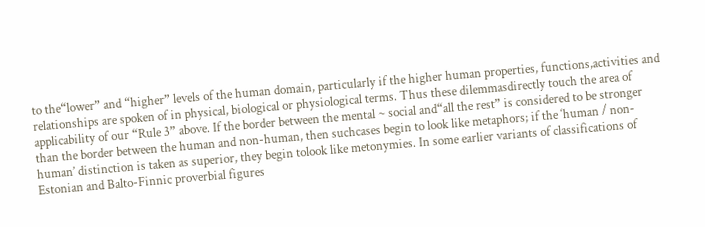to the“lower” and “higher” levels of the human domain, particularly if the higher human properties, functions,activities and relationships are spoken of in physical, biological or physiological terms. Thus these dilemmasdirectly touch the area of applicability of our “Rule 3” above. If the border between the mental ~ social and“all the rest” is considered to be stronger than the border between the human and non-human, then suchcases begin to look like metaphors; if the ‘human / non-human’ distinction is taken as superior, they begin tolook like metonymies. In some earlier variants of classifications of Estonian and Balto-Finnic proverbial figures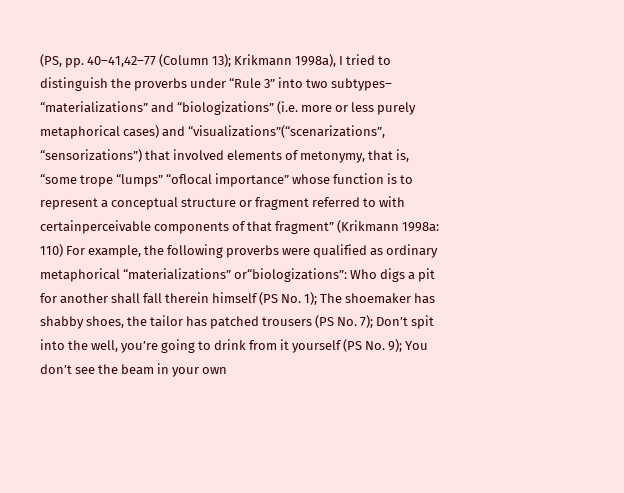(PS, pp. 40–41,42–77 (Column 13); Krikmann 1998a), I tried to distinguish the proverbs under “Rule 3” into two subtypes– “materializations” and “biologizations” (i.e. more or less purely metaphorical cases) and “visualizations”(“scenarizations”, “sensorizations”) that involved elements of metonymy, that is, “some trope “lumps” “oflocal importance” whose function is to represent a conceptual structure or fragment referred to with certainperceivable components of that fragment” (Krikmann 1998a: 110) For example, the following proverbs were qualified as ordinary metaphorical “materializations” or“biologizations”: Who digs a pit for another shall fall therein himself (PS No. 1); The shoemaker has shabby shoes, the tailor has patched trousers (PS No. 7); Don’t spit into the well, you’re going to drink from it yourself (PS No. 9); You don’t see the beam in your own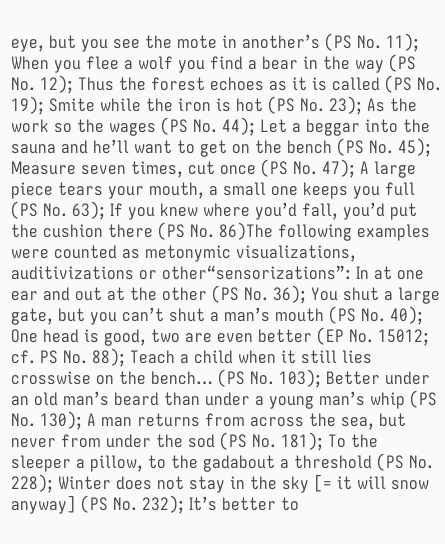eye, but you see the mote in another’s (PS No. 11); When you flee a wolf you find a bear in the way (PS No. 12); Thus the forest echoes as it is called (PS No. 19); Smite while the iron is hot (PS No. 23); As the work so the wages (PS No. 44); Let a beggar into the sauna and he’ll want to get on the bench (PS No. 45); Measure seven times, cut once (PS No. 47); A large piece tears your mouth, a small one keeps you full (PS No. 63); If you knew where you’d fall, you’d put the cushion there (PS No. 86)The following examples were counted as metonymic visualizations, auditivizations or other“sensorizations”: In at one ear and out at the other (PS No. 36); You shut a large gate, but you can’t shut a man’s mouth (PS No. 40); One head is good, two are even better (EP No. 15012; cf. PS No. 88); Teach a child when it still lies crosswise on the bench… (PS No. 103); Better under an old man’s beard than under a young man’s whip (PS No. 130); A man returns from across the sea, but never from under the sod (PS No. 181); To the sleeper a pillow, to the gadabout a threshold (PS No. 228); Winter does not stay in the sky [= it will snow anyway] (PS No. 232); It’s better to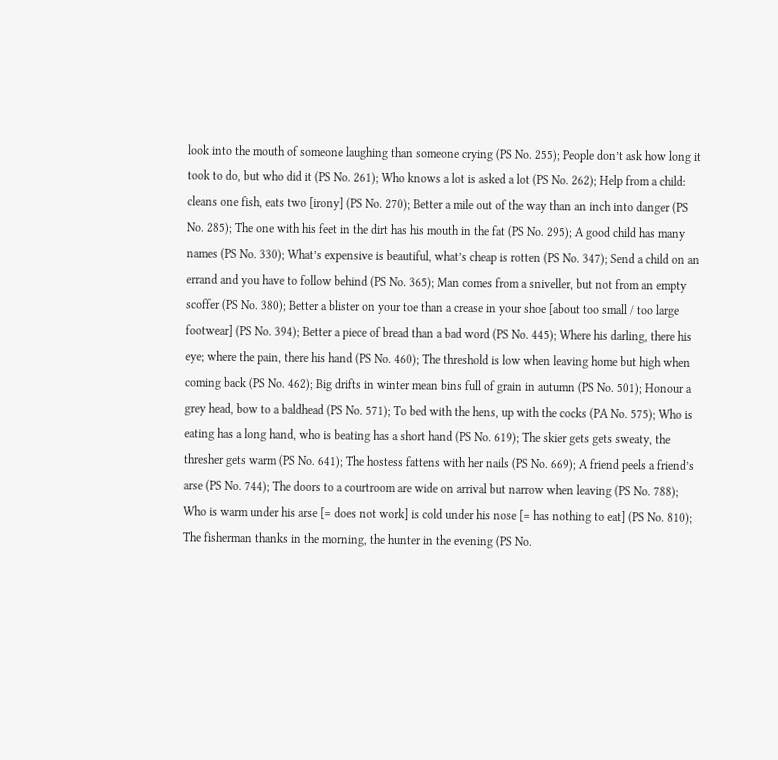look into the mouth of someone laughing than someone crying (PS No. 255); People don’t ask how long it took to do, but who did it (PS No. 261); Who knows a lot is asked a lot (PS No. 262); Help from a child: cleans one fish, eats two [irony] (PS No. 270); Better a mile out of the way than an inch into danger (PS No. 285); The one with his feet in the dirt has his mouth in the fat (PS No. 295); A good child has many names (PS No. 330); What’s expensive is beautiful, what’s cheap is rotten (PS No. 347); Send a child on an errand and you have to follow behind (PS No. 365); Man comes from a sniveller, but not from an empty scoffer (PS No. 380); Better a blister on your toe than a crease in your shoe [about too small / too large footwear] (PS No. 394); Better a piece of bread than a bad word (PS No. 445); Where his darling, there his eye; where the pain, there his hand (PS No. 460); The threshold is low when leaving home but high when coming back (PS No. 462); Big drifts in winter mean bins full of grain in autumn (PS No. 501); Honour a grey head, bow to a baldhead (PS No. 571); To bed with the hens, up with the cocks (PA No. 575); Who is eating has a long hand, who is beating has a short hand (PS No. 619); The skier gets gets sweaty, the thresher gets warm (PS No. 641); The hostess fattens with her nails (PS No. 669); A friend peels a friend’s arse (PS No. 744); The doors to a courtroom are wide on arrival but narrow when leaving (PS No. 788); Who is warm under his arse [= does not work] is cold under his nose [= has nothing to eat] (PS No. 810); The fisherman thanks in the morning, the hunter in the evening (PS No.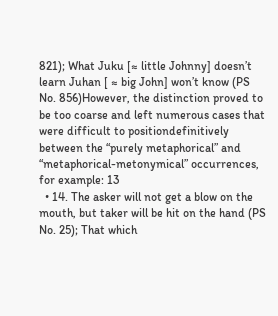821); What Juku [≈ little Johnny] doesn’t learn Juhan [ ≈ big John] won’t know (PS No. 856)However, the distinction proved to be too coarse and left numerous cases that were difficult to positiondefinitively between the “purely metaphorical” and “metaphorical-metonymical” occurrences, for example: 13
  • 14. The asker will not get a blow on the mouth, but taker will be hit on the hand (PS No. 25); That which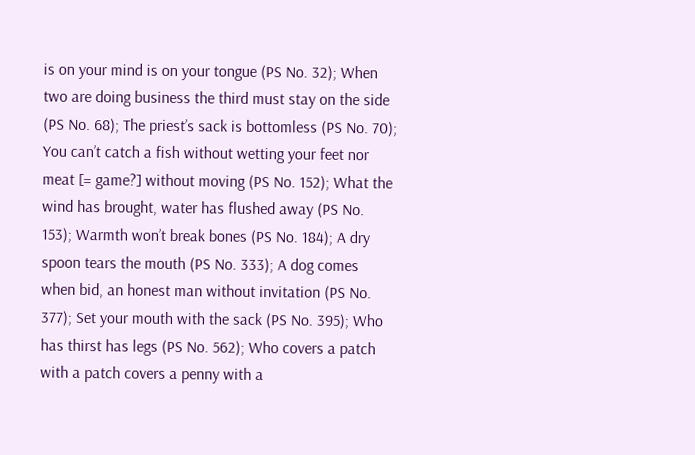is on your mind is on your tongue (PS No. 32); When two are doing business the third must stay on the side (PS No. 68); The priest’s sack is bottomless (PS No. 70); You can’t catch a fish without wetting your feet nor meat [= game?] without moving (PS No. 152); What the wind has brought, water has flushed away (PS No. 153); Warmth won’t break bones (PS No. 184); A dry spoon tears the mouth (PS No. 333); A dog comes when bid, an honest man without invitation (PS No. 377); Set your mouth with the sack (PS No. 395); Who has thirst has legs (PS No. 562); Who covers a patch with a patch covers a penny with a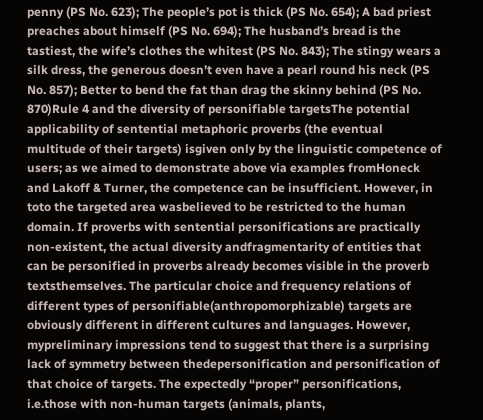penny (PS No. 623); The people’s pot is thick (PS No. 654); A bad priest preaches about himself (PS No. 694); The husband’s bread is the tastiest, the wife’s clothes the whitest (PS No. 843); The stingy wears a silk dress, the generous doesn’t even have a pearl round his neck (PS No. 857); Better to bend the fat than drag the skinny behind (PS No. 870)Rule 4 and the diversity of personifiable targetsThe potential applicability of sentential metaphoric proverbs (the eventual multitude of their targets) isgiven only by the linguistic competence of users; as we aimed to demonstrate above via examples fromHoneck and Lakoff & Turner, the competence can be insufficient. However, in toto the targeted area wasbelieved to be restricted to the human domain. If proverbs with sentential personifications are practically non-existent, the actual diversity andfragmentarity of entities that can be personified in proverbs already becomes visible in the proverb textsthemselves. The particular choice and frequency relations of different types of personifiable(anthropomorphizable) targets are obviously different in different cultures and languages. However, mypreliminary impressions tend to suggest that there is a surprising lack of symmetry between thedepersonification and personification of that choice of targets. The expectedly “proper” personifications, i.e.those with non-human targets (animals, plants,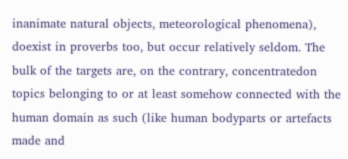inanimate natural objects, meteorological phenomena), doexist in proverbs too, but occur relatively seldom. The bulk of the targets are, on the contrary, concentratedon topics belonging to or at least somehow connected with the human domain as such (like human bodyparts or artefacts made and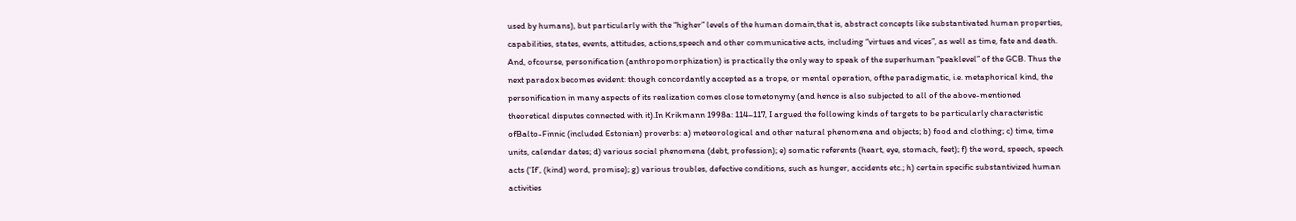used by humans), but particularly with the “higher” levels of the human domain,that is, abstract concepts like substantivated human properties, capabilities, states, events, attitudes, actions,speech and other communicative acts, including “virtues and vices”, as well as time, fate and death. And, ofcourse, personification (anthropomorphization) is practically the only way to speak of the superhuman “peaklevel” of the GCB. Thus the next paradox becomes evident: though concordantly accepted as a trope, or mental operation, ofthe paradigmatic, i.e. metaphorical kind, the personification in many aspects of its realization comes close tometonymy (and hence is also subjected to all of the above-mentioned theoretical disputes connected with it).In Krikmann 1998a: 114–117, I argued the following kinds of targets to be particularly characteristic ofBalto-Finnic (included Estonian) proverbs: a) meteorological and other natural phenomena and objects; b) food and clothing; c) time, time units, calendar dates; d) various social phenomena (debt, profession); e) somatic referents (heart, eye, stomach, feet); f) the word, speech, speech acts (‘If’, (kind) word, promise); g) various troubles, defective conditions, such as hunger, accidents etc.; h) certain specific substantivized human activities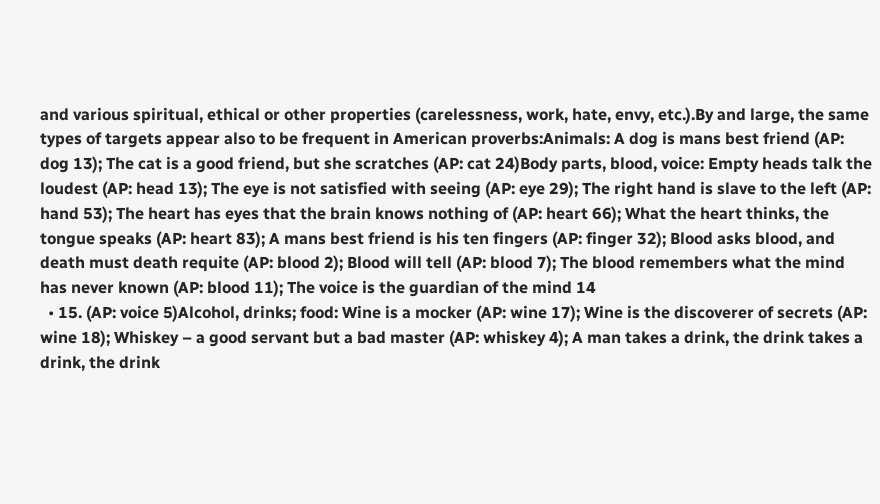and various spiritual, ethical or other properties (carelessness, work, hate, envy, etc.).By and large, the same types of targets appear also to be frequent in American proverbs:Animals: A dog is mans best friend (AP: dog 13); The cat is a good friend, but she scratches (AP: cat 24)Body parts, blood, voice: Empty heads talk the loudest (AP: head 13); The eye is not satisfied with seeing (AP: eye 29); The right hand is slave to the left (AP: hand 53); The heart has eyes that the brain knows nothing of (AP: heart 66); What the heart thinks, the tongue speaks (AP: heart 83); A mans best friend is his ten fingers (AP: finger 32); Blood asks blood, and death must death requite (AP: blood 2); Blood will tell (AP: blood 7); The blood remembers what the mind has never known (AP: blood 11); The voice is the guardian of the mind 14
  • 15. (AP: voice 5)Alcohol, drinks; food: Wine is a mocker (AP: wine 17); Wine is the discoverer of secrets (AP: wine 18); Whiskey – a good servant but a bad master (AP: whiskey 4); A man takes a drink, the drink takes a drink, the drink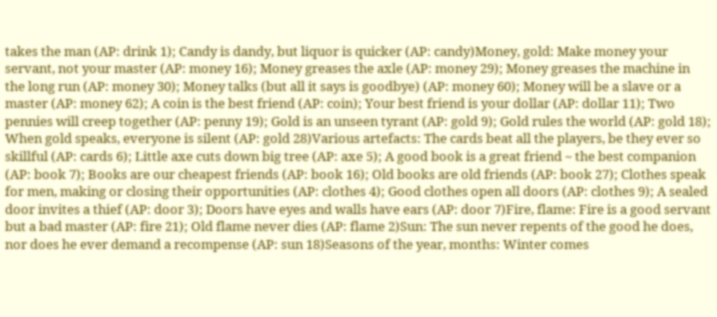takes the man (AP: drink 1); Candy is dandy, but liquor is quicker (AP: candy)Money, gold: Make money your servant, not your master (AP: money 16); Money greases the axle (AP: money 29); Money greases the machine in the long run (AP: money 30); Money talks (but all it says is goodbye) (AP: money 60); Money will be a slave or a master (AP: money 62); A coin is the best friend (AP: coin); Your best friend is your dollar (AP: dollar 11); Two pennies will creep together (AP: penny 19); Gold is an unseen tyrant (AP: gold 9); Gold rules the world (AP: gold 18); When gold speaks, everyone is silent (AP: gold 28)Various artefacts: The cards beat all the players, be they ever so skillful (AP: cards 6); Little axe cuts down big tree (AP: axe 5); A good book is a great friend ~ the best companion (AP: book 7); Books are our cheapest friends (AP: book 16); Old books are old friends (AP: book 27); Clothes speak for men, making or closing their opportunities (AP: clothes 4); Good clothes open all doors (AP: clothes 9); A sealed door invites a thief (AP: door 3); Doors have eyes and walls have ears (AP: door 7)Fire, flame: Fire is a good servant but a bad master (AP: fire 21); Old flame never dies (AP: flame 2)Sun: The sun never repents of the good he does, nor does he ever demand a recompense (AP: sun 18)Seasons of the year, months: Winter comes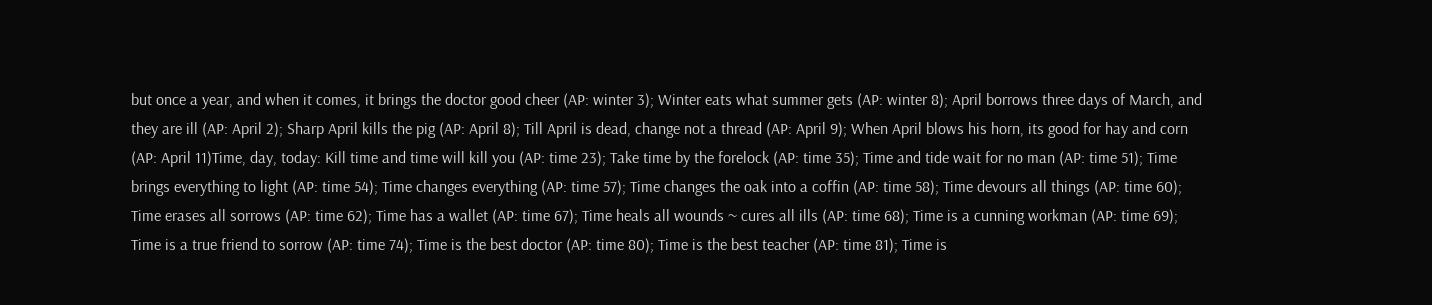but once a year, and when it comes, it brings the doctor good cheer (AP: winter 3); Winter eats what summer gets (AP: winter 8); April borrows three days of March, and they are ill (AP: April 2); Sharp April kills the pig (AP: April 8); Till April is dead, change not a thread (AP: April 9); When April blows his horn, its good for hay and corn (AP: April 11)Time, day, today: Kill time and time will kill you (AP: time 23); Take time by the forelock (AP: time 35); Time and tide wait for no man (AP: time 51); Time brings everything to light (AP: time 54); Time changes everything (AP: time 57); Time changes the oak into a coffin (AP: time 58); Time devours all things (AP: time 60); Time erases all sorrows (AP: time 62); Time has a wallet (AP: time 67); Time heals all wounds ~ cures all ills (AP: time 68); Time is a cunning workman (AP: time 69); Time is a true friend to sorrow (AP: time 74); Time is the best doctor (AP: time 80); Time is the best teacher (AP: time 81); Time is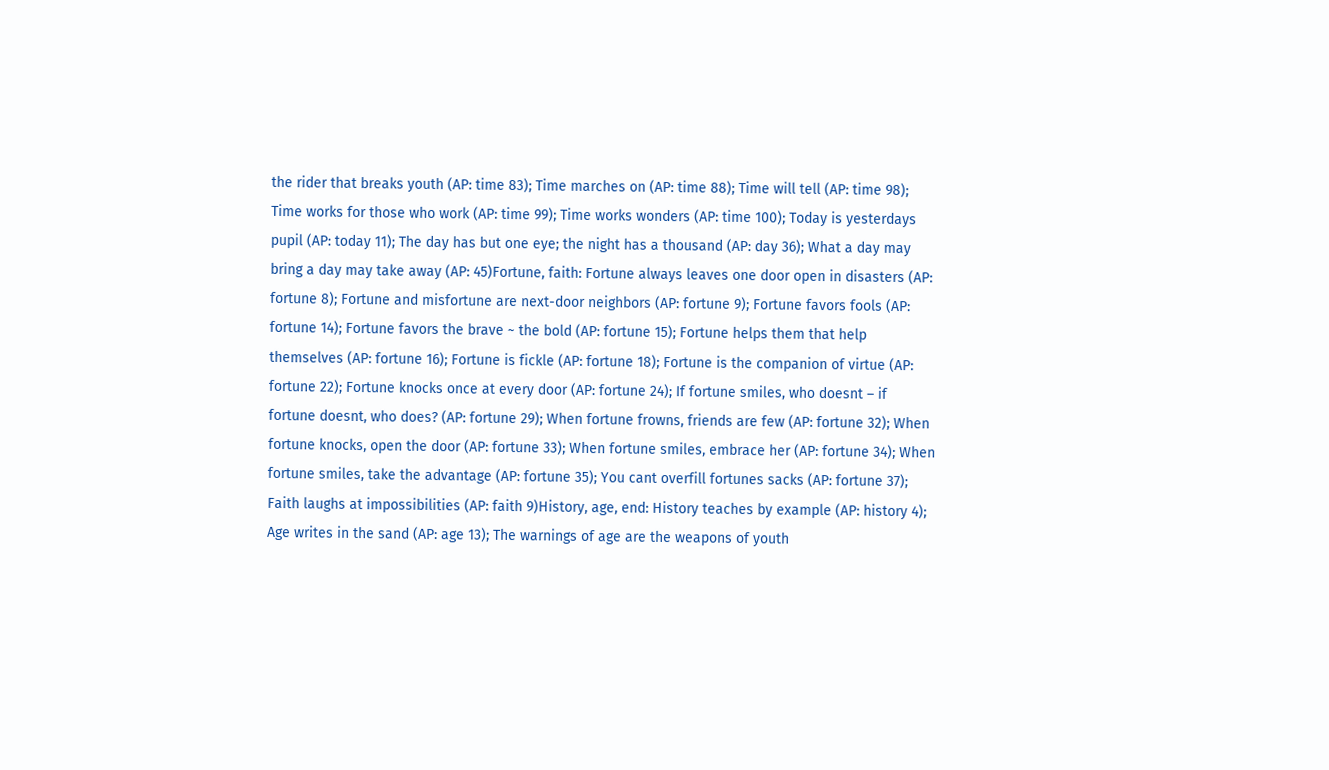the rider that breaks youth (AP: time 83); Time marches on (AP: time 88); Time will tell (AP: time 98); Time works for those who work (AP: time 99); Time works wonders (AP: time 100); Today is yesterdays pupil (AP: today 11); The day has but one eye; the night has a thousand (AP: day 36); What a day may bring a day may take away (AP: 45)Fortune, faith: Fortune always leaves one door open in disasters (AP: fortune 8); Fortune and misfortune are next-door neighbors (AP: fortune 9); Fortune favors fools (AP: fortune 14); Fortune favors the brave ~ the bold (AP: fortune 15); Fortune helps them that help themselves (AP: fortune 16); Fortune is fickle (AP: fortune 18); Fortune is the companion of virtue (AP: fortune 22); Fortune knocks once at every door (AP: fortune 24); If fortune smiles, who doesnt – if fortune doesnt, who does? (AP: fortune 29); When fortune frowns, friends are few (AP: fortune 32); When fortune knocks, open the door (AP: fortune 33); When fortune smiles, embrace her (AP: fortune 34); When fortune smiles, take the advantage (AP: fortune 35); You cant overfill fortunes sacks (AP: fortune 37); Faith laughs at impossibilities (AP: faith 9)History, age, end: History teaches by example (AP: history 4); Age writes in the sand (AP: age 13); The warnings of age are the weapons of youth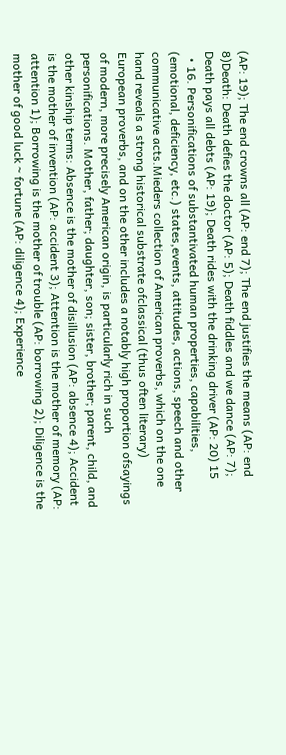(AP: 19); The end crowns all (AP: end 7); The end justifies the means (AP: end 8)Death: Death defies the doctor (AP: 5); Death fiddles and we dance (AP: 7); Death pays all debts (AP: 19); Death rides with the drinking driver (AP: 20) 15
  • 16. Personifications of substantivated human properties, capabilities, (emotional, deficiency, etc.) states,events, attitudes, actions, speech and other communicative acts.Mieders collection of American proverbs, which on the one hand reveals a strong historical substrate ofclassical (thus often literary) European proverbs, and on the other includes a notably high proportion ofsayings of modern, more precisely American origin, is particularly rich in such personifications. Mother, father; daughter, son; sister, brother; parent, child, and other kinship terms: Absence is the mother of disillusion (AP: absence 4); Accident is the mother of invention (AP: accident 3); Attention is the mother of memory (AP: attention 1); Borrowing is the mother of trouble (AP: borrowing 2); Diligence is the mother of good luck ~ fortune (AP: diligence 4); Experience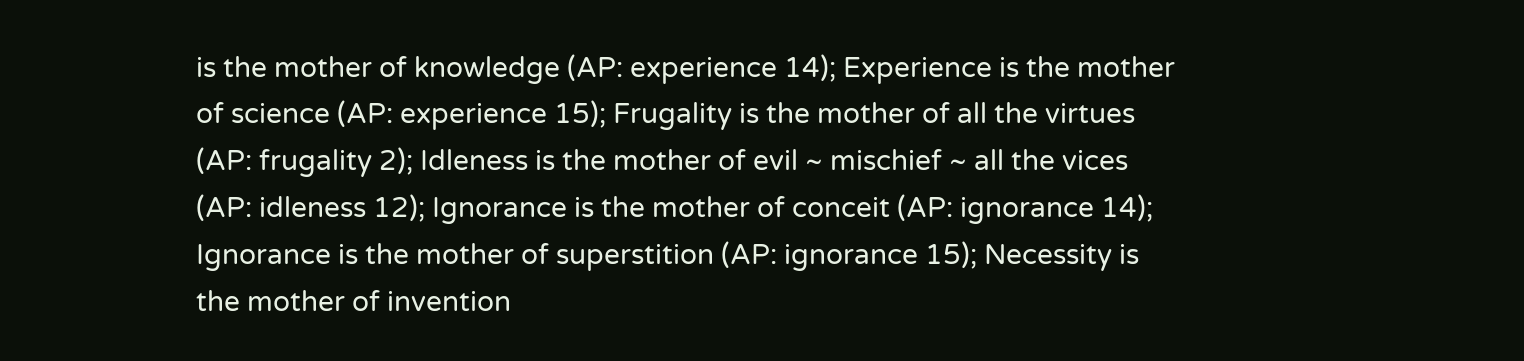is the mother of knowledge (AP: experience 14); Experience is the mother of science (AP: experience 15); Frugality is the mother of all the virtues (AP: frugality 2); Idleness is the mother of evil ~ mischief ~ all the vices (AP: idleness 12); Ignorance is the mother of conceit (AP: ignorance 14); Ignorance is the mother of superstition (AP: ignorance 15); Necessity is the mother of invention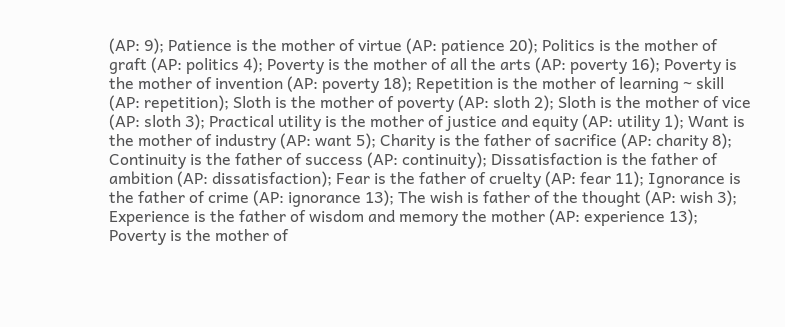(AP: 9); Patience is the mother of virtue (AP: patience 20); Politics is the mother of graft (AP: politics 4); Poverty is the mother of all the arts (AP: poverty 16); Poverty is the mother of invention (AP: poverty 18); Repetition is the mother of learning ~ skill (AP: repetition); Sloth is the mother of poverty (AP: sloth 2); Sloth is the mother of vice (AP: sloth 3); Practical utility is the mother of justice and equity (AP: utility 1); Want is the mother of industry (AP: want 5); Charity is the father of sacrifice (AP: charity 8); Continuity is the father of success (AP: continuity); Dissatisfaction is the father of ambition (AP: dissatisfaction); Fear is the father of cruelty (AP: fear 11); Ignorance is the father of crime (AP: ignorance 13); The wish is father of the thought (AP: wish 3); Experience is the father of wisdom and memory the mother (AP: experience 13); Poverty is the mother of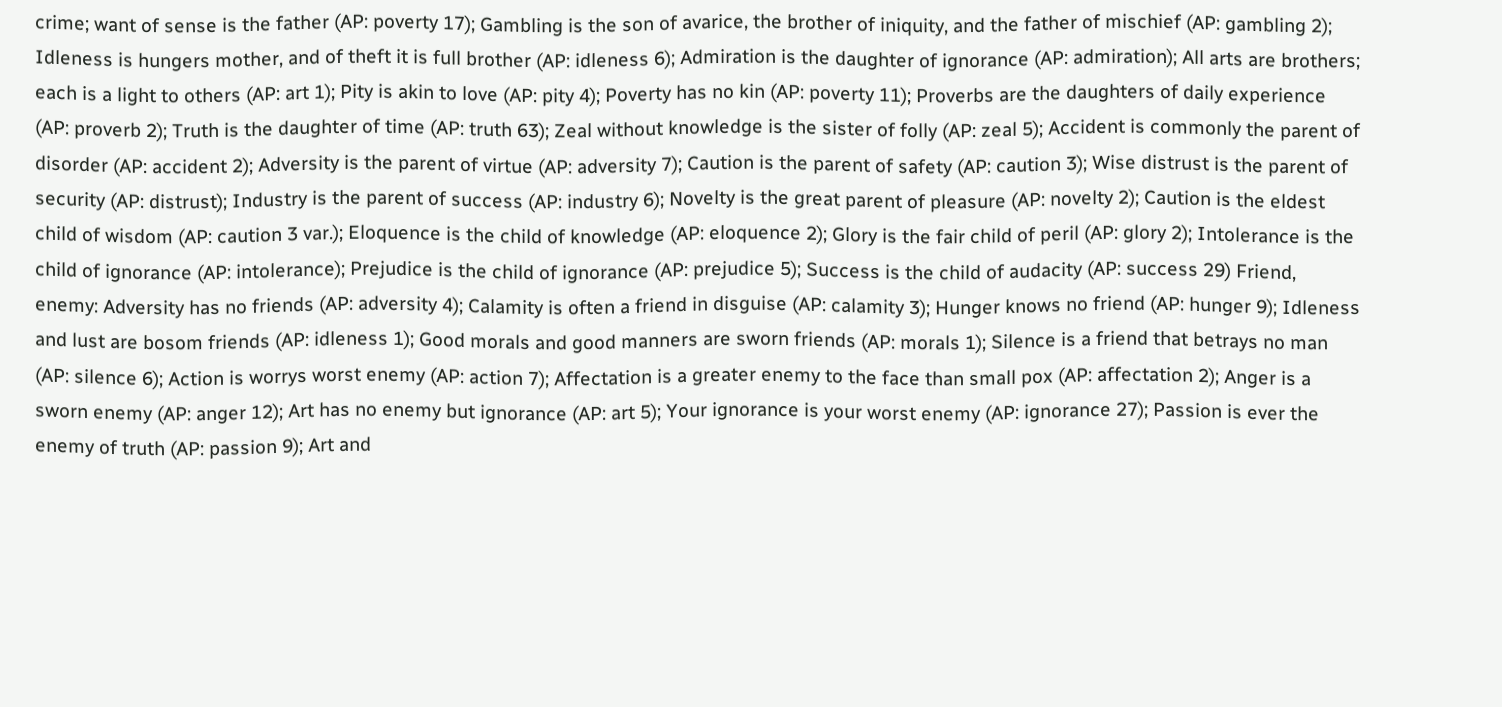crime; want of sense is the father (AP: poverty 17); Gambling is the son of avarice, the brother of iniquity, and the father of mischief (AP: gambling 2); Idleness is hungers mother, and of theft it is full brother (AP: idleness 6); Admiration is the daughter of ignorance (AP: admiration); All arts are brothers; each is a light to others (AP: art 1); Pity is akin to love (AP: pity 4); Poverty has no kin (AP: poverty 11); Proverbs are the daughters of daily experience (AP: proverb 2); Truth is the daughter of time (AP: truth 63); Zeal without knowledge is the sister of folly (AP: zeal 5); Accident is commonly the parent of disorder (AP: accident 2); Adversity is the parent of virtue (AP: adversity 7); Caution is the parent of safety (AP: caution 3); Wise distrust is the parent of security (AP: distrust); Industry is the parent of success (AP: industry 6); Novelty is the great parent of pleasure (AP: novelty 2); Caution is the eldest child of wisdom (AP: caution 3 var.); Eloquence is the child of knowledge (AP: eloquence 2); Glory is the fair child of peril (AP: glory 2); Intolerance is the child of ignorance (AP: intolerance); Prejudice is the child of ignorance (AP: prejudice 5); Success is the child of audacity (AP: success 29) Friend, enemy: Adversity has no friends (AP: adversity 4); Calamity is often a friend in disguise (AP: calamity 3); Hunger knows no friend (AP: hunger 9); Idleness and lust are bosom friends (AP: idleness 1); Good morals and good manners are sworn friends (AP: morals 1); Silence is a friend that betrays no man (AP: silence 6); Action is worrys worst enemy (AP: action 7); Affectation is a greater enemy to the face than small pox (AP: affectation 2); Anger is a sworn enemy (AP: anger 12); Art has no enemy but ignorance (AP: art 5); Your ignorance is your worst enemy (AP: ignorance 27); Passion is ever the enemy of truth (AP: passion 9); Art and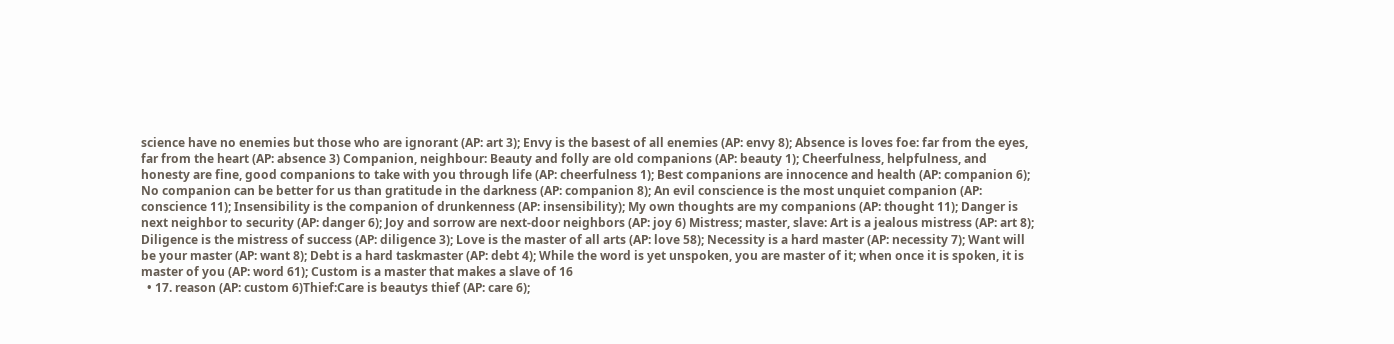science have no enemies but those who are ignorant (AP: art 3); Envy is the basest of all enemies (AP: envy 8); Absence is loves foe: far from the eyes, far from the heart (AP: absence 3) Companion, neighbour: Beauty and folly are old companions (AP: beauty 1); Cheerfulness, helpfulness, and honesty are fine, good companions to take with you through life (AP: cheerfulness 1); Best companions are innocence and health (AP: companion 6); No companion can be better for us than gratitude in the darkness (AP: companion 8); An evil conscience is the most unquiet companion (AP: conscience 11); Insensibility is the companion of drunkenness (AP: insensibility); My own thoughts are my companions (AP: thought 11); Danger is next neighbor to security (AP: danger 6); Joy and sorrow are next-door neighbors (AP: joy 6) Mistress; master, slave: Art is a jealous mistress (AP: art 8); Diligence is the mistress of success (AP: diligence 3); Love is the master of all arts (AP: love 58); Necessity is a hard master (AP: necessity 7); Want will be your master (AP: want 8); Debt is a hard taskmaster (AP: debt 4); While the word is yet unspoken, you are master of it; when once it is spoken, it is master of you (AP: word 61); Custom is a master that makes a slave of 16
  • 17. reason (AP: custom 6)Thief:Care is beautys thief (AP: care 6);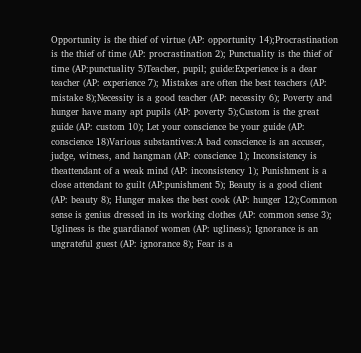Opportunity is the thief of virtue (AP: opportunity 14);Procrastination is the thief of time (AP: procrastination 2); Punctuality is the thief of time (AP:punctuality 5)Teacher, pupil; guide:Experience is a dear teacher (AP: experience 7); Mistakes are often the best teachers (AP: mistake 8);Necessity is a good teacher (AP: necessity 6); Poverty and hunger have many apt pupils (AP: poverty 5);Custom is the great guide (AP: custom 10); Let your conscience be your guide (AP: conscience 18)Various substantives:A bad conscience is an accuser, judge, witness, and hangman (AP: conscience 1); Inconsistency is theattendant of a weak mind (AP: inconsistency 1); Punishment is a close attendant to guilt (AP:punishment 5); Beauty is a good client (AP: beauty 8); Hunger makes the best cook (AP: hunger 12);Common sense is genius dressed in its working clothes (AP: common sense 3); Ugliness is the guardianof women (AP: ugliness); Ignorance is an ungrateful guest (AP: ignorance 8); Fear is a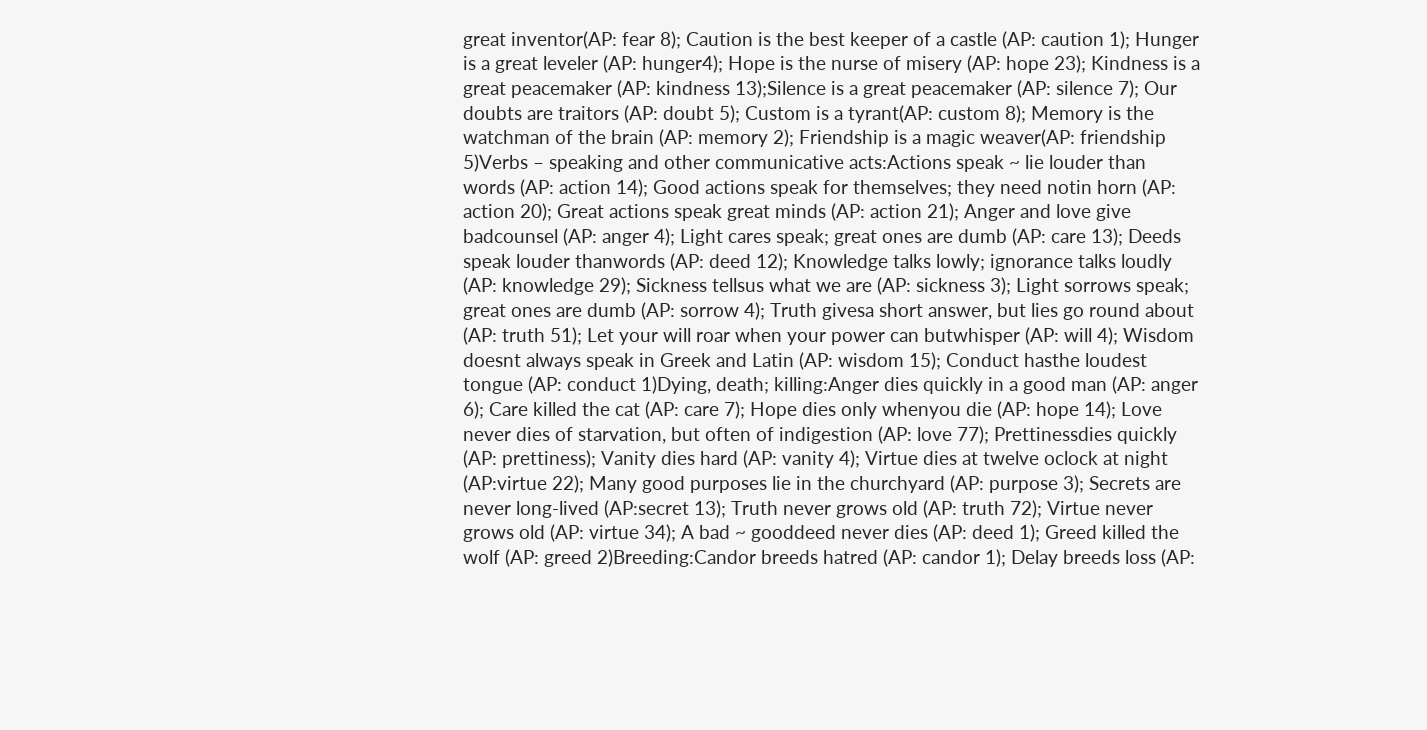great inventor(AP: fear 8); Caution is the best keeper of a castle (AP: caution 1); Hunger is a great leveler (AP: hunger4); Hope is the nurse of misery (AP: hope 23); Kindness is a great peacemaker (AP: kindness 13);Silence is a great peacemaker (AP: silence 7); Our doubts are traitors (AP: doubt 5); Custom is a tyrant(AP: custom 8); Memory is the watchman of the brain (AP: memory 2); Friendship is a magic weaver(AP: friendship 5)Verbs – speaking and other communicative acts:Actions speak ~ lie louder than words (AP: action 14); Good actions speak for themselves; they need notin horn (AP: action 20); Great actions speak great minds (AP: action 21); Anger and love give badcounsel (AP: anger 4); Light cares speak; great ones are dumb (AP: care 13); Deeds speak louder thanwords (AP: deed 12); Knowledge talks lowly; ignorance talks loudly (AP: knowledge 29); Sickness tellsus what we are (AP: sickness 3); Light sorrows speak; great ones are dumb (AP: sorrow 4); Truth givesa short answer, but lies go round about (AP: truth 51); Let your will roar when your power can butwhisper (AP: will 4); Wisdom doesnt always speak in Greek and Latin (AP: wisdom 15); Conduct hasthe loudest tongue (AP: conduct 1)Dying, death; killing:Anger dies quickly in a good man (AP: anger 6); Care killed the cat (AP: care 7); Hope dies only whenyou die (AP: hope 14); Love never dies of starvation, but often of indigestion (AP: love 77); Prettinessdies quickly (AP: prettiness); Vanity dies hard (AP: vanity 4); Virtue dies at twelve oclock at night (AP:virtue 22); Many good purposes lie in the churchyard (AP: purpose 3); Secrets are never long-lived (AP:secret 13); Truth never grows old (AP: truth 72); Virtue never grows old (AP: virtue 34); A bad ~ gooddeed never dies (AP: deed 1); Greed killed the wolf (AP: greed 2)Breeding:Candor breeds hatred (AP: candor 1); Delay breeds loss (AP: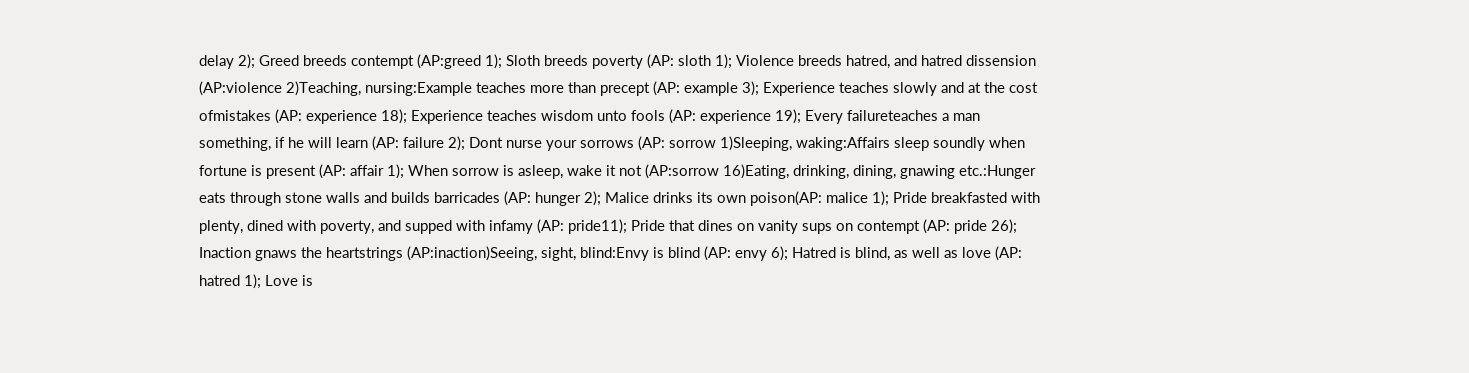delay 2); Greed breeds contempt (AP:greed 1); Sloth breeds poverty (AP: sloth 1); Violence breeds hatred, and hatred dissension (AP:violence 2)Teaching, nursing:Example teaches more than precept (AP: example 3); Experience teaches slowly and at the cost ofmistakes (AP: experience 18); Experience teaches wisdom unto fools (AP: experience 19); Every failureteaches a man something, if he will learn (AP: failure 2); Dont nurse your sorrows (AP: sorrow 1)Sleeping, waking:Affairs sleep soundly when fortune is present (AP: affair 1); When sorrow is asleep, wake it not (AP:sorrow 16)Eating, drinking, dining, gnawing etc.:Hunger eats through stone walls and builds barricades (AP: hunger 2); Malice drinks its own poison(AP: malice 1); Pride breakfasted with plenty, dined with poverty, and supped with infamy (AP: pride11); Pride that dines on vanity sups on contempt (AP: pride 26); Inaction gnaws the heartstrings (AP:inaction)Seeing, sight, blind:Envy is blind (AP: envy 6); Hatred is blind, as well as love (AP: hatred 1); Love is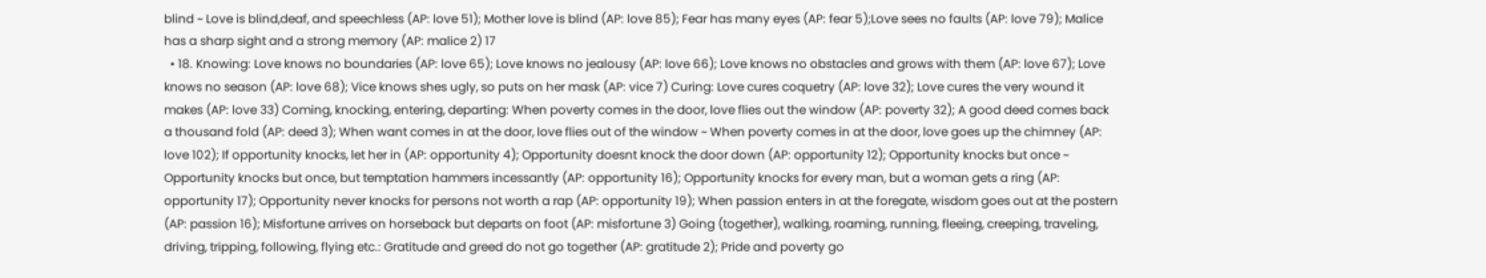blind ~ Love is blind,deaf, and speechless (AP: love 51); Mother love is blind (AP: love 85); Fear has many eyes (AP: fear 5);Love sees no faults (AP: love 79); Malice has a sharp sight and a strong memory (AP: malice 2) 17
  • 18. Knowing: Love knows no boundaries (AP: love 65); Love knows no jealousy (AP: love 66); Love knows no obstacles and grows with them (AP: love 67); Love knows no season (AP: love 68); Vice knows shes ugly, so puts on her mask (AP: vice 7) Curing: Love cures coquetry (AP: love 32); Love cures the very wound it makes (AP: love 33) Coming, knocking, entering, departing: When poverty comes in the door, love flies out the window (AP: poverty 32); A good deed comes back a thousand fold (AP: deed 3); When want comes in at the door, love flies out of the window ~ When poverty comes in at the door, love goes up the chimney (AP: love 102); If opportunity knocks, let her in (AP: opportunity 4); Opportunity doesnt knock the door down (AP: opportunity 12); Opportunity knocks but once ~ Opportunity knocks but once, but temptation hammers incessantly (AP: opportunity 16); Opportunity knocks for every man, but a woman gets a ring (AP: opportunity 17); Opportunity never knocks for persons not worth a rap (AP: opportunity 19); When passion enters in at the foregate, wisdom goes out at the postern (AP: passion 16); Misfortune arrives on horseback but departs on foot (AP: misfortune 3) Going (together), walking, roaming, running, fleeing, creeping, traveling, driving, tripping, following, flying etc.: Gratitude and greed do not go together (AP: gratitude 2); Pride and poverty go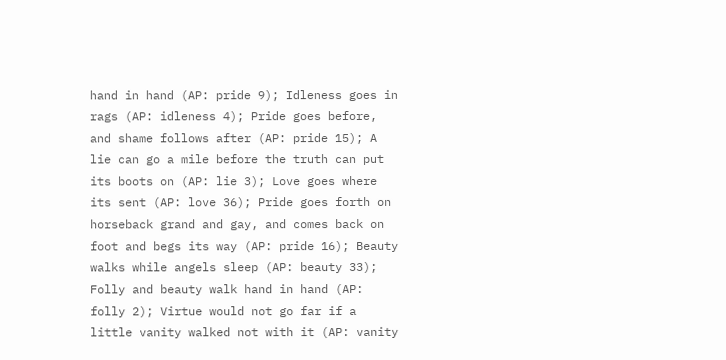hand in hand (AP: pride 9); Idleness goes in rags (AP: idleness 4); Pride goes before, and shame follows after (AP: pride 15); A lie can go a mile before the truth can put its boots on (AP: lie 3); Love goes where its sent (AP: love 36); Pride goes forth on horseback grand and gay, and comes back on foot and begs its way (AP: pride 16); Beauty walks while angels sleep (AP: beauty 33); Folly and beauty walk hand in hand (AP: folly 2); Virtue would not go far if a little vanity walked not with it (AP: vanity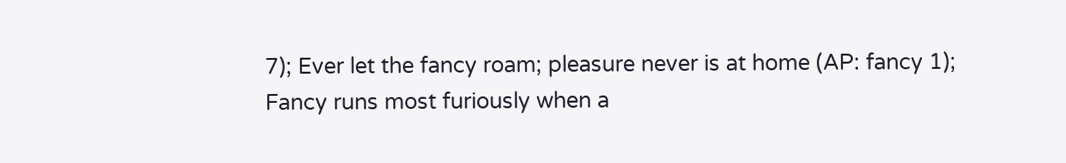7); Ever let the fancy roam; pleasure never is at home (AP: fancy 1); Fancy runs most furiously when a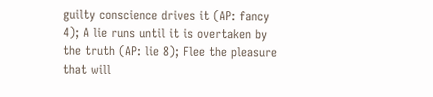guilty conscience drives it (AP: fancy 4); A lie runs until it is overtaken by the truth (AP: lie 8); Flee the pleasure that will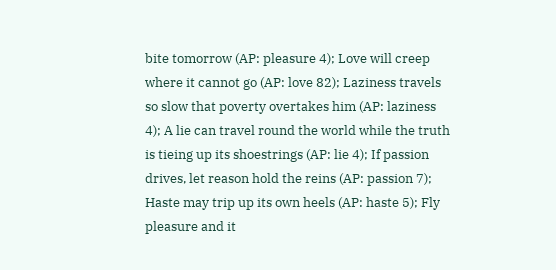bite tomorrow (AP: pleasure 4); Love will creep where it cannot go (AP: love 82); Laziness travels so slow that poverty overtakes him (AP: laziness 4); A lie can travel round the world while the truth is tieing up its shoestrings (AP: lie 4); If passion drives, let reason hold the reins (AP: passion 7); Haste may trip up its own heels (AP: haste 5); Fly pleasure and it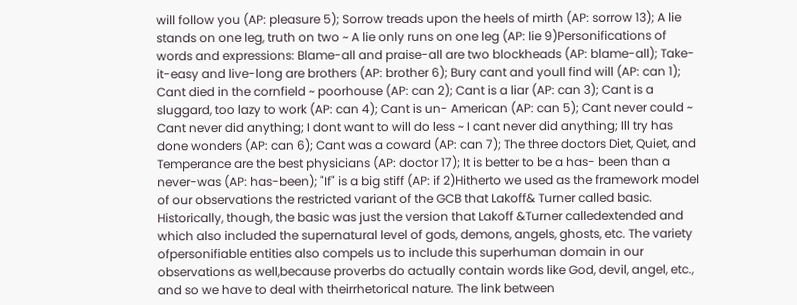will follow you (AP: pleasure 5); Sorrow treads upon the heels of mirth (AP: sorrow 13); A lie stands on one leg, truth on two ~ A lie only runs on one leg (AP: lie 9)Personifications of words and expressions: Blame-all and praise-all are two blockheads (AP: blame-all); Take-it-easy and live-long are brothers (AP: brother 6); Bury cant and youll find will (AP: can 1); Cant died in the cornfield ~ poorhouse (AP: can 2); Cant is a liar (AP: can 3); Cant is a sluggard, too lazy to work (AP: can 4); Cant is un- American (AP: can 5); Cant never could ~ Cant never did anything; I dont want to will do less ~ I cant never did anything; Ill try has done wonders (AP: can 6); Cant was a coward (AP: can 7); The three doctors Diet, Quiet, and Temperance are the best physicians (AP: doctor 17); It is better to be a has- been than a never-was (AP: has-been); "If" is a big stiff (AP: if 2)Hitherto we used as the framework model of our observations the restricted variant of the GCB that Lakoff& Turner called basic. Historically, though, the basic was just the version that Lakoff &Turner calledextended and which also included the supernatural level of gods, demons, angels, ghosts, etc. The variety ofpersonifiable entities also compels us to include this superhuman domain in our observations as well,because proverbs do actually contain words like God, devil, angel, etc., and so we have to deal with theirrhetorical nature. The link between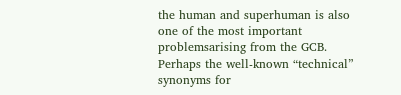the human and superhuman is also one of the most important problemsarising from the GCB. Perhaps the well-known “technical” synonyms for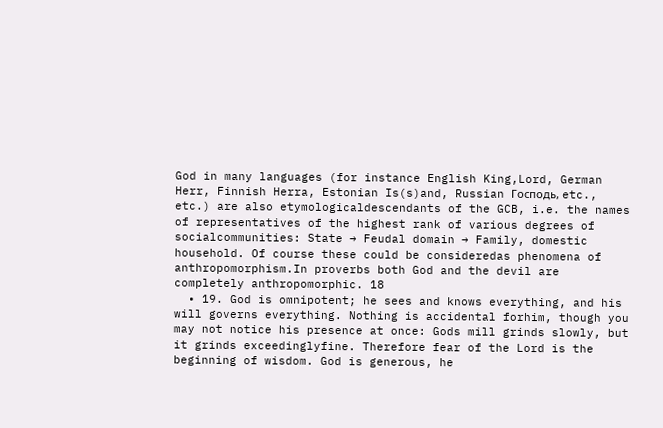God in many languages (for instance English King,Lord, German Herr, Finnish Herra, Estonian Is(s)and, Russian Господь, etc., etc.) are also etymologicaldescendants of the GCB, i.e. the names of representatives of the highest rank of various degrees of socialcommunities: State → Feudal domain → Family, domestic household. Of course these could be consideredas phenomena of anthropomorphism.In proverbs both God and the devil are completely anthropomorphic. 18
  • 19. God is omnipotent; he sees and knows everything, and his will governs everything. Nothing is accidental forhim, though you may not notice his presence at once: Gods mill grinds slowly, but it grinds exceedinglyfine. Therefore fear of the Lord is the beginning of wisdom. God is generous, he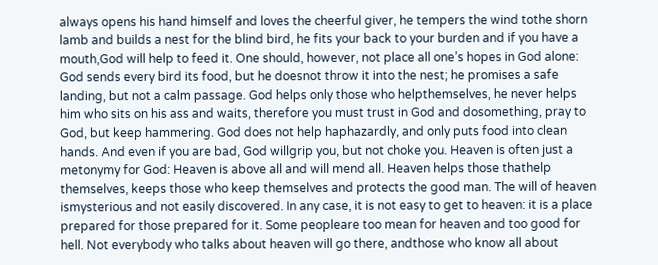always opens his hand himself and loves the cheerful giver, he tempers the wind tothe shorn lamb and builds a nest for the blind bird, he fits your back to your burden and if you have a mouth,God will help to feed it. One should, however, not place all one’s hopes in God alone: God sends every bird its food, but he doesnot throw it into the nest; he promises a safe landing, but not a calm passage. God helps only those who helpthemselves, he never helps him who sits on his ass and waits, therefore you must trust in God and dosomething, pray to God, but keep hammering. God does not help haphazardly, and only puts food into clean hands. And even if you are bad, God willgrip you, but not choke you. Heaven is often just a metonymy for God: Heaven is above all and will mend all. Heaven helps those thathelp themselves, keeps those who keep themselves and protects the good man. The will of heaven ismysterious and not easily discovered. In any case, it is not easy to get to heaven: it is a place prepared for those prepared for it. Some peopleare too mean for heaven and too good for hell. Not everybody who talks about heaven will go there, andthose who know all about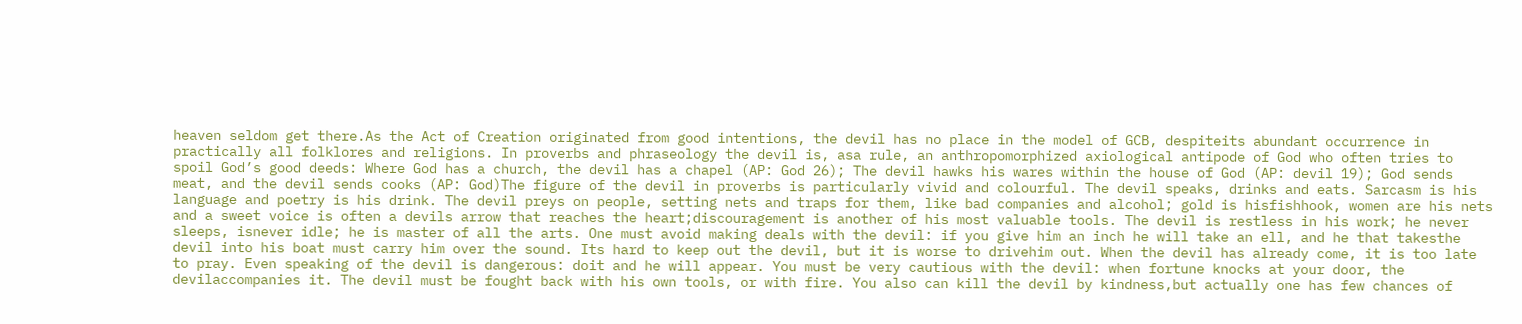heaven seldom get there.As the Act of Creation originated from good intentions, the devil has no place in the model of GCB, despiteits abundant occurrence in practically all folklores and religions. In proverbs and phraseology the devil is, asa rule, an anthropomorphized axiological antipode of God who often tries to spoil God’s good deeds: Where God has a church, the devil has a chapel (AP: God 26); The devil hawks his wares within the house of God (AP: devil 19); God sends meat, and the devil sends cooks (AP: God)The figure of the devil in proverbs is particularly vivid and colourful. The devil speaks, drinks and eats. Sarcasm is his language and poetry is his drink. The devil preys on people, setting nets and traps for them, like bad companies and alcohol; gold is hisfishhook, women are his nets and a sweet voice is often a devils arrow that reaches the heart;discouragement is another of his most valuable tools. The devil is restless in his work; he never sleeps, isnever idle; he is master of all the arts. One must avoid making deals with the devil: if you give him an inch he will take an ell, and he that takesthe devil into his boat must carry him over the sound. Its hard to keep out the devil, but it is worse to drivehim out. When the devil has already come, it is too late to pray. Even speaking of the devil is dangerous: doit and he will appear. You must be very cautious with the devil: when fortune knocks at your door, the devilaccompanies it. The devil must be fought back with his own tools, or with fire. You also can kill the devil by kindness,but actually one has few chances of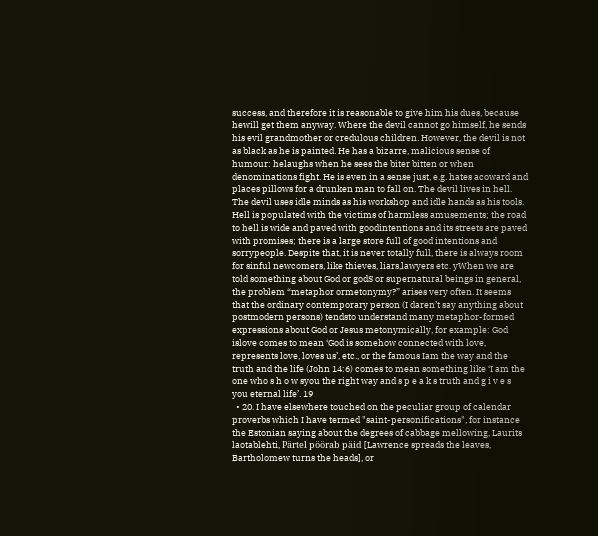success, and therefore it is reasonable to give him his dues, because hewill get them anyway. Where the devil cannot go himself, he sends his evil grandmother or credulous children. However, the devil is not as black as he is painted. He has a bizarre, malicious sense of humour: helaughs when he sees the biter bitten or when denominations fight. He is even in a sense just, e.g. hates acoward and places pillows for a drunken man to fall on. The devil lives in hell. The devil uses idle minds as his workshop and idle hands as his tools. Hell is populated with the victims of harmless amusements; the road to hell is wide and paved with goodintentions and its streets are paved with promises; there is a large store full of good intentions and sorrypeople. Despite that, it is never totally full, there is always room for sinful newcomers, like thieves, liars,lawyers etc. yWhen we are told something about God or godS or supernatural beings in general, the problem “metaphor ormetonymy?” arises very often. It seems that the ordinary contemporary person (I daren’t say anything about postmodern persons) tendsto understand many metaphor-formed expressions about God or Jesus metonymically, for example: God islove comes to mean ‘God is somehow connected with love, represents love, loves us’, etc., or the famous Iam the way and the truth and the life (John 14:6) comes to mean something like ‘I am the one who s h o w syou the right way and s p e a k s truth and g i v e s you eternal life’. 19
  • 20. I have elsewhere touched on the peculiar group of calendar proverbs which I have termed "saint-personifications", for instance the Estonian saying about the degrees of cabbage mellowing, Laurits laotablehti, Pärtel pöörab päid [Lawrence spreads the leaves, Bartholomew turns the heads], or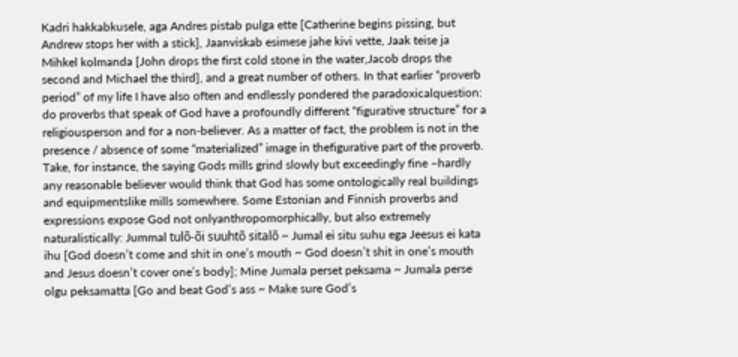Kadri hakkabkusele, aga Andres pistab pulga ette [Catherine begins pissing, but Andrew stops her with a stick], Jaanviskab esimese jahe kivi vette, Jaak teise ja Mihkel kolmanda [John drops the first cold stone in the water,Jacob drops the second and Michael the third], and a great number of others. In that earlier “proverb period” of my life I have also often and endlessly pondered the paradoxicalquestion: do proverbs that speak of God have a profoundly different “figurative structure” for a religiousperson and for a non-believer. As a matter of fact, the problem is not in the presence / absence of some “materialized” image in thefigurative part of the proverb. Take, for instance, the saying Gods mills grind slowly but exceedingly fine –hardly any reasonable believer would think that God has some ontologically real buildings and equipmentslike mills somewhere. Some Estonian and Finnish proverbs and expressions expose God not onlyanthropomorphically, but also extremely naturalistically: Jummal tulõ-õi suuhtõ sitalõ ~ Jumal ei situ suhu ega Jeesus ei kata ihu [God doesn’t come and shit in one’s mouth ~ God doesn’t shit in one’s mouth and Jesus doesn’t cover one’s body]; Mine Jumala perset peksama ~ Jumala perse olgu peksamatta [Go and beat God’s ass ~ Make sure God’s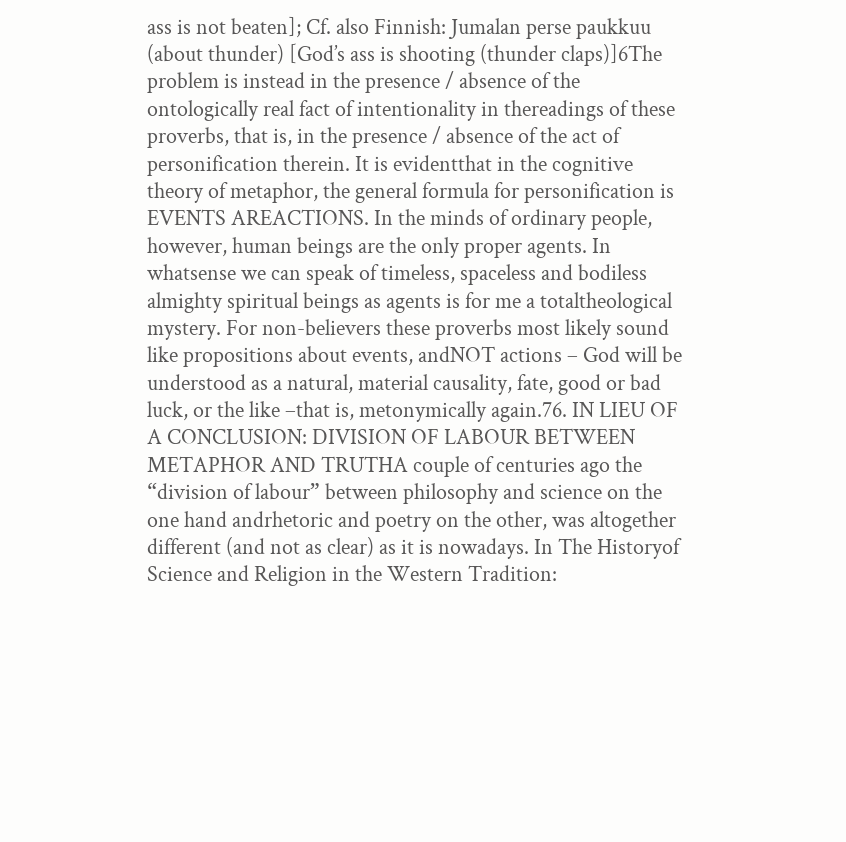ass is not beaten]; Cf. also Finnish: Jumalan perse paukkuu (about thunder) [God’s ass is shooting (thunder claps)]6The problem is instead in the presence / absence of the ontologically real fact of intentionality in thereadings of these proverbs, that is, in the presence / absence of the act of personification therein. It is evidentthat in the cognitive theory of metaphor, the general formula for personification is EVENTS AREACTIONS. In the minds of ordinary people, however, human beings are the only proper agents. In whatsense we can speak of timeless, spaceless and bodiless almighty spiritual beings as agents is for me a totaltheological mystery. For non-believers these proverbs most likely sound like propositions about events, andNOT actions – God will be understood as a natural, material causality, fate, good or bad luck, or the like –that is, metonymically again.76. IN LIEU OF A CONCLUSION: DIVISION OF LABOUR BETWEEN METAPHOR AND TRUTHA couple of centuries ago the “division of labour” between philosophy and science on the one hand andrhetoric and poetry on the other, was altogether different (and not as clear) as it is nowadays. In The Historyof Science and Religion in the Western Tradition: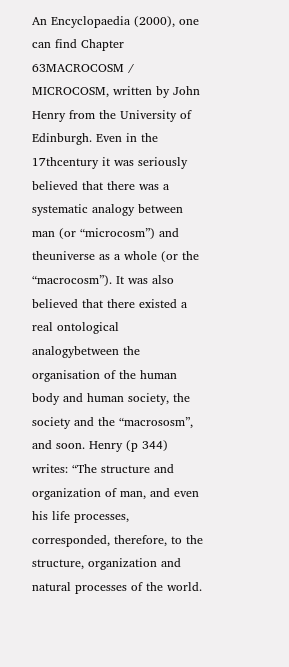An Encyclopaedia (2000), one can find Chapter 63MACROCOSM / MICROCOSM, written by John Henry from the University of Edinburgh. Even in the 17thcentury it was seriously believed that there was a systematic analogy between man (or “microcosm”) and theuniverse as a whole (or the “macrocosm”). It was also believed that there existed a real ontological analogybetween the organisation of the human body and human society, the society and the “macrososm”, and soon. Henry (p 344) writes: “The structure and organization of man, and even his life processes, corresponded, therefore, to the structure, organization and natural processes of the world.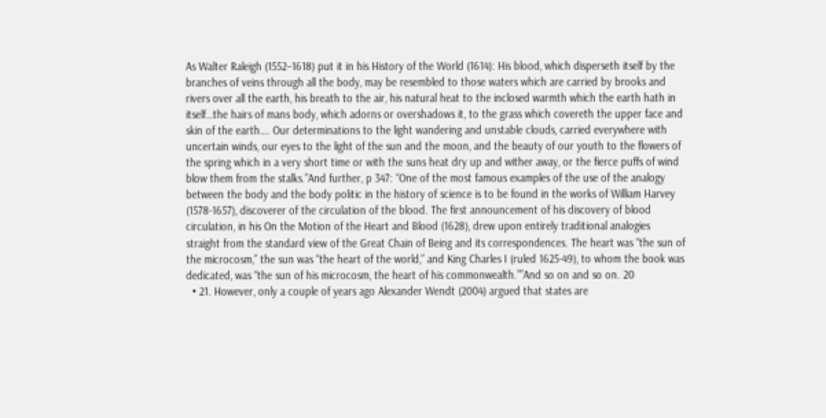As Walter Raleigh (1552–1618) put it in his History of the World (1614): His blood, which disperseth itself by the branches of veins through all the body, may be resembled to those waters which are carried by brooks and rivers over all the earth, his breath to the air, his natural heat to the inclosed warmth which the earth hath in itself…the hairs of mans body, which adorns or overshadows it, to the grass which covereth the upper face and skin of the earth…. Our determinations to the light wandering and unstable clouds, carried everywhere with uncertain winds, our eyes to the light of the sun and the moon, and the beauty of our youth to the flowers of the spring which in a very short time or with the suns heat dry up and wither away, or the fierce puffs of wind blow them from the stalks.”And further, p 347: “One of the most famous examples of the use of the analogy between the body and the body politic in the history of science is to be found in the works of William Harvey (1578-1657), discoverer of the circulation of the blood. The first announcement of his discovery of blood circulation, in his On the Motion of the Heart and Blood (1628), drew upon entirely traditional analogies straight from the standard view of the Great Chain of Being and its correspondences. The heart was “the sun of the microcosm,” the sun was “the heart of the world,” and King Charles I (ruled 1625-49), to whom the book was dedicated, was “the sun of his microcosm, the heart of his commonwealth.””And so on and so on. 20
  • 21. However, only a couple of years ago Alexander Wendt (2004) argued that states are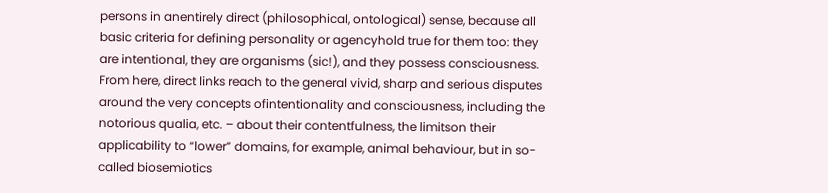persons in anentirely direct (philosophical, ontological) sense, because all basic criteria for defining personality or agencyhold true for them too: they are intentional, they are organisms (sic!), and they possess consciousness. From here, direct links reach to the general vivid, sharp and serious disputes around the very concepts ofintentionality and consciousness, including the notorious qualia, etc. – about their contentfulness, the limitson their applicability to “lower” domains, for example, animal behaviour, but in so-called biosemiotics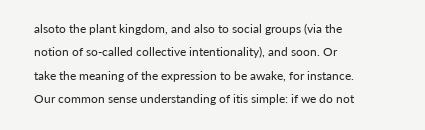alsoto the plant kingdom, and also to social groups (via the notion of so-called collective intentionality), and soon. Or take the meaning of the expression to be awake, for instance. Our common sense understanding of itis simple: if we do not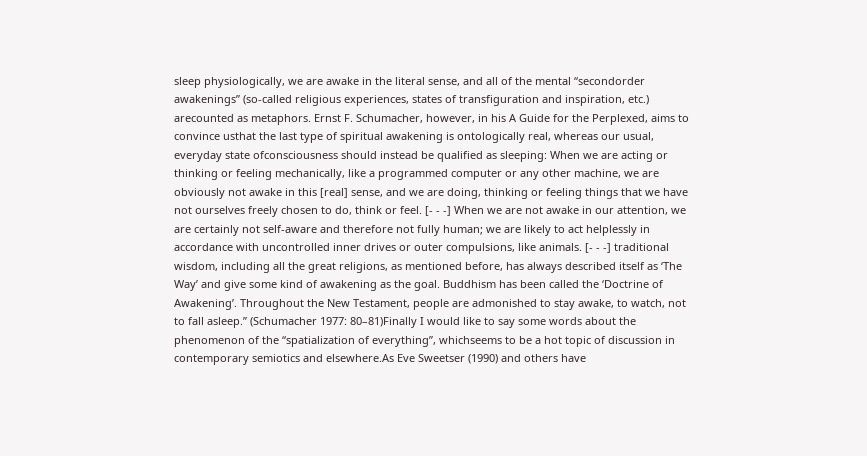sleep physiologically, we are awake in the literal sense, and all of the mental “secondorder awakenings” (so-called religious experiences, states of transfiguration and inspiration, etc.) arecounted as metaphors. Ernst F. Schumacher, however, in his A Guide for the Perplexed, aims to convince usthat the last type of spiritual awakening is ontologically real, whereas our usual, everyday state ofconsciousness should instead be qualified as sleeping: When we are acting or thinking or feeling mechanically, like a programmed computer or any other machine, we are obviously not awake in this [real] sense, and we are doing, thinking or feeling things that we have not ourselves freely chosen to do, think or feel. [- - -] When we are not awake in our attention, we are certainly not self-aware and therefore not fully human; we are likely to act helplessly in accordance with uncontrolled inner drives or outer compulsions, like animals. [- - -] traditional wisdom, including all the great religions, as mentioned before, has always described itself as ‘The Way’ and give some kind of awakening as the goal. Buddhism has been called the ‘Doctrine of Awakening’. Throughout the New Testament, people are admonished to stay awake, to watch, not to fall asleep.” (Schumacher 1977: 80–81)Finally I would like to say some words about the phenomenon of the “spatialization of everything”, whichseems to be a hot topic of discussion in contemporary semiotics and elsewhere.As Eve Sweetser (1990) and others have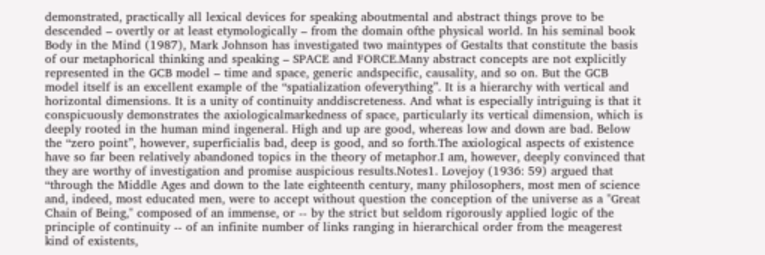demonstrated, practically all lexical devices for speaking aboutmental and abstract things prove to be descended – overtly or at least etymologically – from the domain ofthe physical world. In his seminal book Body in the Mind (1987), Mark Johnson has investigated two maintypes of Gestalts that constitute the basis of our metaphorical thinking and speaking – SPACE and FORCE.Many abstract concepts are not explicitly represented in the GCB model – time and space, generic andspecific, causality, and so on. But the GCB model itself is an excellent example of the “spatialization ofeverything”. It is a hierarchy with vertical and horizontal dimensions. It is a unity of continuity anddiscreteness. And what is especially intriguing is that it conspicuously demonstrates the axiologicalmarkedness of space, particularly its vertical dimension, which is deeply rooted in the human mind ingeneral. High and up are good, whereas low and down are bad. Below the “zero point”, however, superficialis bad, deep is good, and so forth.The axiological aspects of existence have so far been relatively abandoned topics in the theory of metaphor.I am, however, deeply convinced that they are worthy of investigation and promise auspicious results.Notes1. Lovejoy (1936: 59) argued that “through the Middle Ages and down to the late eighteenth century, many philosophers, most men of science and, indeed, most educated men, were to accept without question the conception of the universe as a "Great Chain of Being," composed of an immense, or -- by the strict but seldom rigorously applied logic of the principle of continuity -- of an infinite number of links ranging in hierarchical order from the meagerest kind of existents,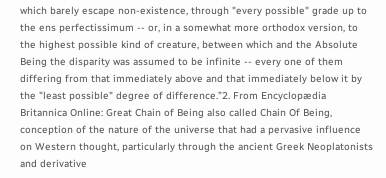which barely escape non-existence, through "every possible" grade up to the ens perfectissimum -- or, in a somewhat more orthodox version, to the highest possible kind of creature, between which and the Absolute Being the disparity was assumed to be infinite -- every one of them differing from that immediately above and that immediately below it by the "least possible" degree of difference.”2. From Encyclopædia Britannica Online: Great Chain of Being also called Chain Of Being, conception of the nature of the universe that had a pervasive influence on Western thought, particularly through the ancient Greek Neoplatonists and derivative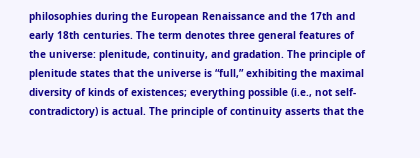philosophies during the European Renaissance and the 17th and early 18th centuries. The term denotes three general features of the universe: plenitude, continuity, and gradation. The principle of plenitude states that the universe is “full,” exhibiting the maximal diversity of kinds of existences; everything possible (i.e., not self-contradictory) is actual. The principle of continuity asserts that the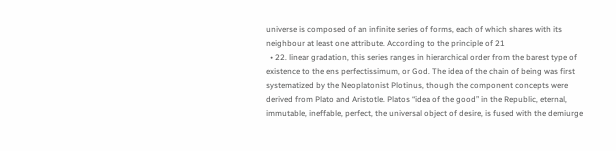universe is composed of an infinite series of forms, each of which shares with its neighbour at least one attribute. According to the principle of 21
  • 22. linear gradation, this series ranges in hierarchical order from the barest type of existence to the ens perfectissimum, or God. The idea of the chain of being was first systematized by the Neoplatonist Plotinus, though the component concepts were derived from Plato and Aristotle. Platos “idea of the good” in the Republic, eternal, immutable, ineffable, perfect, the universal object of desire, is fused with the demiurge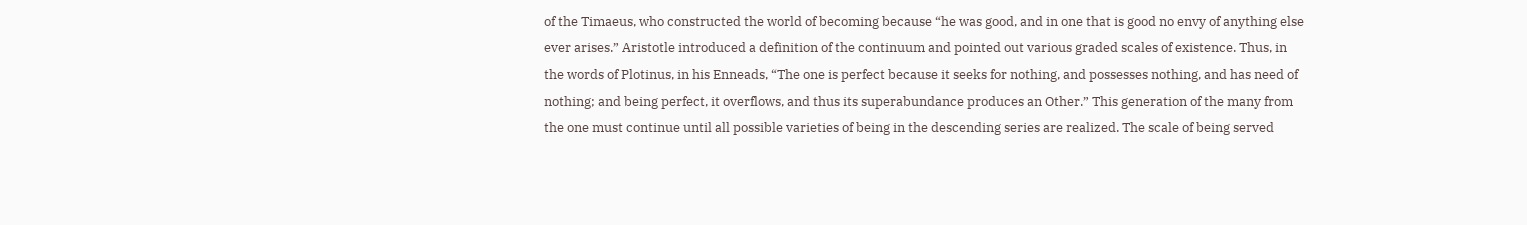of the Timaeus, who constructed the world of becoming because “he was good, and in one that is good no envy of anything else ever arises.” Aristotle introduced a definition of the continuum and pointed out various graded scales of existence. Thus, in the words of Plotinus, in his Enneads, “The one is perfect because it seeks for nothing, and possesses nothing, and has need of nothing; and being perfect, it overflows, and thus its superabundance produces an Other.” This generation of the many from the one must continue until all possible varieties of being in the descending series are realized. The scale of being served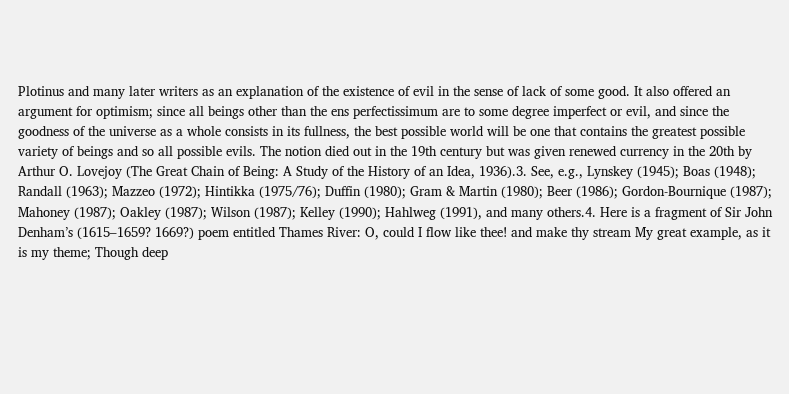Plotinus and many later writers as an explanation of the existence of evil in the sense of lack of some good. It also offered an argument for optimism; since all beings other than the ens perfectissimum are to some degree imperfect or evil, and since the goodness of the universe as a whole consists in its fullness, the best possible world will be one that contains the greatest possible variety of beings and so all possible evils. The notion died out in the 19th century but was given renewed currency in the 20th by Arthur O. Lovejoy (The Great Chain of Being: A Study of the History of an Idea, 1936).3. See, e.g., Lynskey (1945); Boas (1948); Randall (1963); Mazzeo (1972); Hintikka (1975/76); Duffin (1980); Gram & Martin (1980); Beer (1986); Gordon-Bournique (1987); Mahoney (1987); Oakley (1987); Wilson (1987); Kelley (1990); Hahlweg (1991), and many others.4. Here is a fragment of Sir John Denham’s (1615–1659? 1669?) poem entitled Thames River: O, could I flow like thee! and make thy stream My great example, as it is my theme; Though deep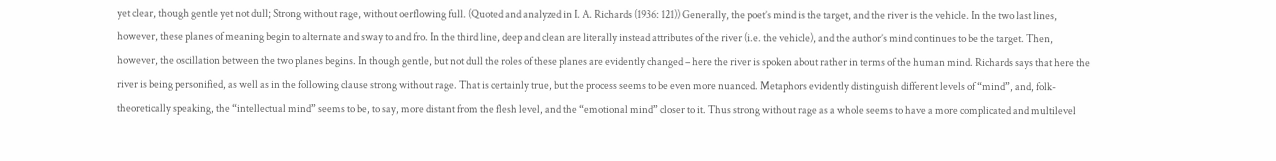yet clear, though gentle yet not dull; Strong without rage, without oerflowing full. (Quoted and analyzed in I. A. Richards (1936: 121)) Generally, the poet’s mind is the target, and the river is the vehicle. In the two last lines, however, these planes of meaning begin to alternate and sway to and fro. In the third line, deep and clean are literally instead attributes of the river (i.e. the vehicle), and the author’s mind continues to be the target. Then, however, the oscillation between the two planes begins. In though gentle, but not dull the roles of these planes are evidently changed – here the river is spoken about rather in terms of the human mind. Richards says that here the river is being personified, as well as in the following clause strong without rage. That is certainly true, but the process seems to be even more nuanced. Metaphors evidently distinguish different levels of “mind”, and, folk-theoretically speaking, the “intellectual mind” seems to be, to say, more distant from the flesh level, and the “emotional mind” closer to it. Thus strong without rage as a whole seems to have a more complicated and multilevel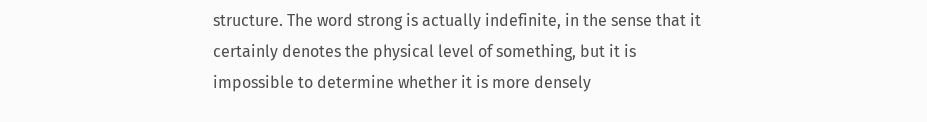structure. The word strong is actually indefinite, in the sense that it certainly denotes the physical level of something, but it is impossible to determine whether it is more densely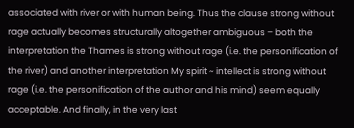associated with river or with human being. Thus the clause strong without rage actually becomes structurally altogether ambiguous – both the interpretation the Thames is strong without rage (i.e. the personification of the river) and another interpretation My spirit ~ intellect is strong without rage (i.e. the personification of the author and his mind) seem equally acceptable. And finally, in the very last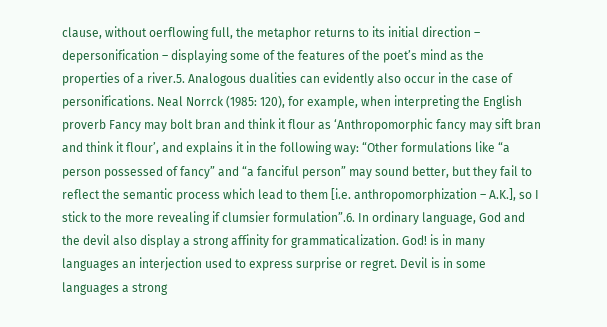clause, without oerflowing full, the metaphor returns to its initial direction – depersonification – displaying some of the features of the poet’s mind as the properties of a river.5. Analogous dualities can evidently also occur in the case of personifications. Neal Norrck (1985: 120), for example, when interpreting the English proverb Fancy may bolt bran and think it flour as ‘Anthropomorphic fancy may sift bran and think it flour’, and explains it in the following way: “Other formulations like “a person possessed of fancy” and “a fanciful person” may sound better, but they fail to reflect the semantic process which lead to them [i.e. anthropomorphization – A.K.], so I stick to the more revealing if clumsier formulation”.6. In ordinary language, God and the devil also display a strong affinity for grammaticalization. God! is in many languages an interjection used to express surprise or regret. Devil is in some languages a strong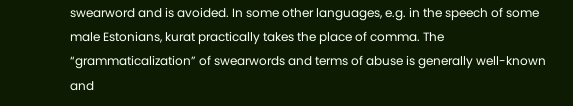swearword and is avoided. In some other languages, e.g. in the speech of some male Estonians, kurat practically takes the place of comma. The “grammaticalization” of swearwords and terms of abuse is generally well-known and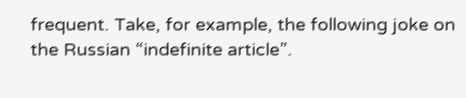frequent. Take, for example, the following joke on the Russian “indefinite article”.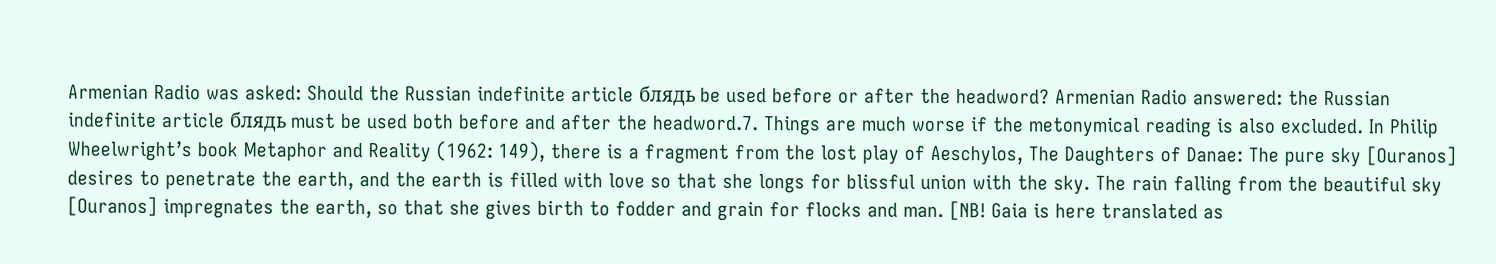Armenian Radio was asked: Should the Russian indefinite article блядь be used before or after the headword? Armenian Radio answered: the Russian indefinite article блядь must be used both before and after the headword.7. Things are much worse if the metonymical reading is also excluded. In Philip Wheelwright’s book Metaphor and Reality (1962: 149), there is a fragment from the lost play of Aeschylos, The Daughters of Danae: The pure sky [Ouranos] desires to penetrate the earth, and the earth is filled with love so that she longs for blissful union with the sky. The rain falling from the beautiful sky [Ouranos] impregnates the earth, so that she gives birth to fodder and grain for flocks and man. [NB! Gaia is here translated as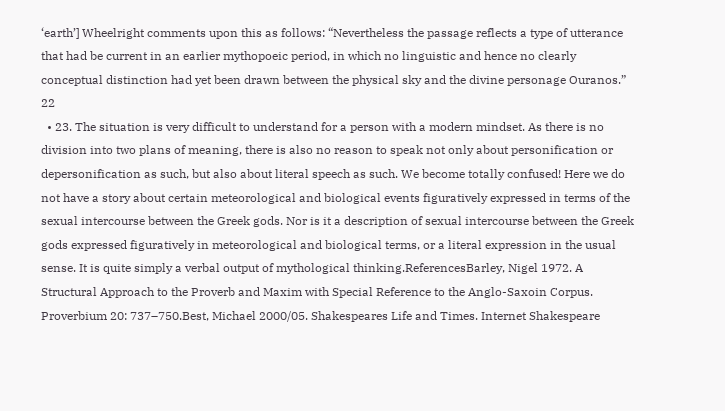‘earth’] Wheelright comments upon this as follows: “Nevertheless the passage reflects a type of utterance that had be current in an earlier mythopoeic period, in which no linguistic and hence no clearly conceptual distinction had yet been drawn between the physical sky and the divine personage Ouranos.” 22
  • 23. The situation is very difficult to understand for a person with a modern mindset. As there is no division into two plans of meaning, there is also no reason to speak not only about personification or depersonification as such, but also about literal speech as such. We become totally confused! Here we do not have a story about certain meteorological and biological events figuratively expressed in terms of the sexual intercourse between the Greek gods. Nor is it a description of sexual intercourse between the Greek gods expressed figuratively in meteorological and biological terms, or a literal expression in the usual sense. It is quite simply a verbal output of mythological thinking.ReferencesBarley, Nigel 1972. A Structural Approach to the Proverb and Maxim with Special Reference to the Anglo-Saxoin Corpus. Proverbium 20: 737–750.Best, Michael 2000/05. Shakespeares Life and Times. Internet Shakespeare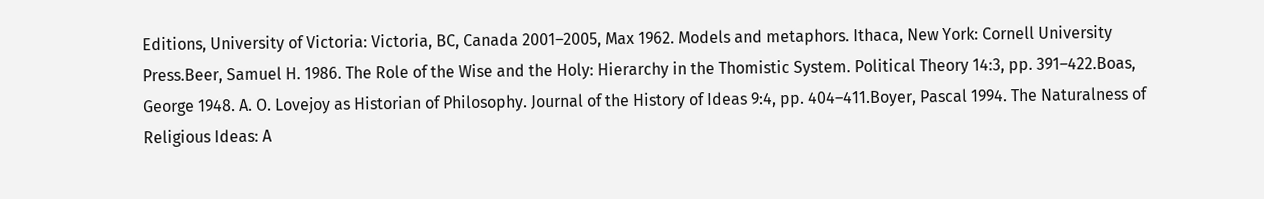Editions, University of Victoria: Victoria, BC, Canada 2001–2005, Max 1962. Models and metaphors. Ithaca, New York: Cornell University Press.Beer, Samuel H. 1986. The Role of the Wise and the Holy: Hierarchy in the Thomistic System. Political Theory 14:3, pp. 391–422.Boas, George 1948. A. O. Lovejoy as Historian of Philosophy. Journal of the History of Ideas 9:4, pp. 404–411.Boyer, Pascal 1994. The Naturalness of Religious Ideas: A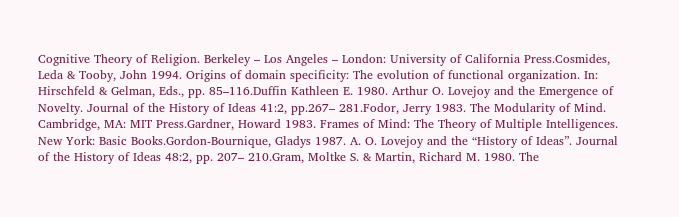Cognitive Theory of Religion. Berkeley – Los Angeles – London: University of California Press.Cosmides, Leda & Tooby, John 1994. Origins of domain specificity: The evolution of functional organization. In: Hirschfeld & Gelman, Eds., pp. 85–116.Duffin Kathleen E. 1980. Arthur O. Lovejoy and the Emergence of Novelty. Journal of the History of Ideas 41:2, pp.267– 281.Fodor, Jerry 1983. The Modularity of Mind. Cambridge, MA: MIT Press.Gardner, Howard 1983. Frames of Mind: The Theory of Multiple Intelligences. New York: Basic Books.Gordon-Bournique, Gladys 1987. A. O. Lovejoy and the “History of Ideas”. Journal of the History of Ideas 48:2, pp. 207– 210.Gram, Moltke S. & Martin, Richard M. 1980. The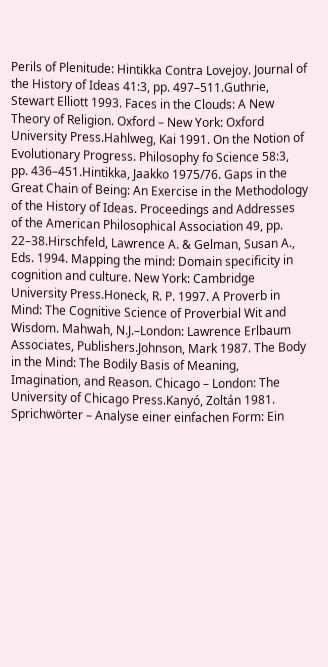Perils of Plenitude: Hintikka Contra Lovejoy. Journal of the History of Ideas 41:3, pp. 497–511.Guthrie, Stewart Elliott 1993. Faces in the Clouds: A New Theory of Religion. Oxford – New York: Oxford University Press.Hahlweg, Kai 1991. On the Notion of Evolutionary Progress. Philosophy fo Science 58:3, pp. 436–451.Hintikka, Jaakko 1975/76. Gaps in the Great Chain of Being: An Exercise in the Methodology of the History of Ideas. Proceedings and Addresses of the American Philosophical Association 49, pp. 22–38.Hirschfeld, Lawrence A. & Gelman, Susan A., Eds. 1994. Mapping the mind: Domain specificity in cognition and culture. New York: Cambridge University Press.Honeck, R. P. 1997. A Proverb in Mind: The Cognitive Science of Proverbial Wit and Wisdom. Mahwah, N.J.–London: Lawrence Erlbaum Associates, Publishers.Johnson, Mark 1987. The Body in the Mind: The Bodily Basis of Meaning, Imagination, and Reason. Chicago – London: The University of Chicago Press.Kanyó, Zoltán 1981. Sprichwörter – Analyse einer einfachen Form: Ein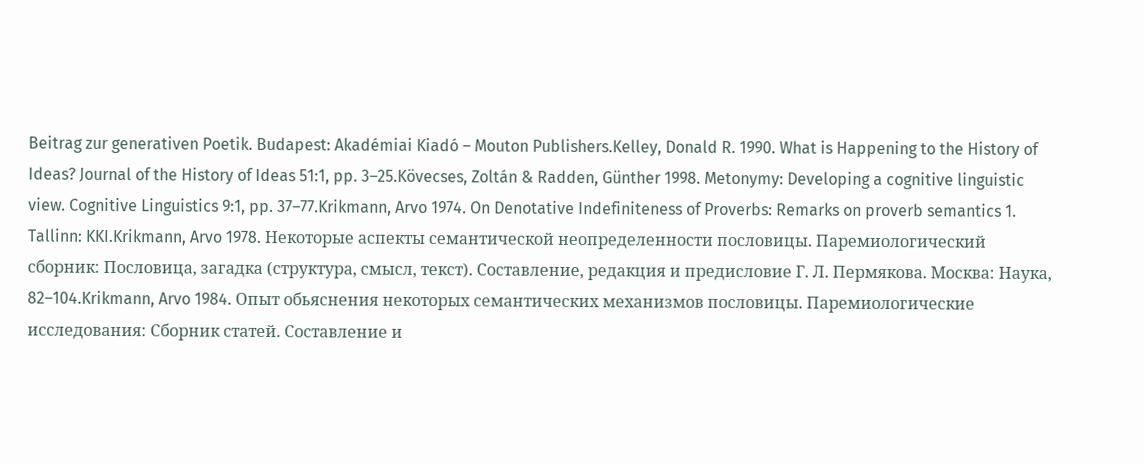Beitrag zur generativen Poetik. Budapest: Akadémiai Kiadó – Mouton Publishers.Kelley, Donald R. 1990. What is Happening to the History of Ideas? Journal of the History of Ideas 51:1, pp. 3–25.Kövecses, Zoltán & Radden, Günther 1998. Metonymy: Developing a cognitive linguistic view. Cognitive Linguistics 9:1, pp. 37–77.Krikmann, Arvo 1974. On Denotative Indefiniteness of Proverbs: Remarks on proverb semantics 1. Tallinn: KKI.Krikmann, Arvo 1978. Некоторые аспекты семантической неопределенности пословицы. Паремиологический сборник: Пословица, загадка (структура, смысл, текст). Составление, редакция и предисловие Г. Л. Пермякова. Москва: Наука, 82–104.Krikmann, Arvo 1984. Опыт обьяснения некоторых семантических механизмов пословицы. Паремиологические исследования: Сборник статей. Составление и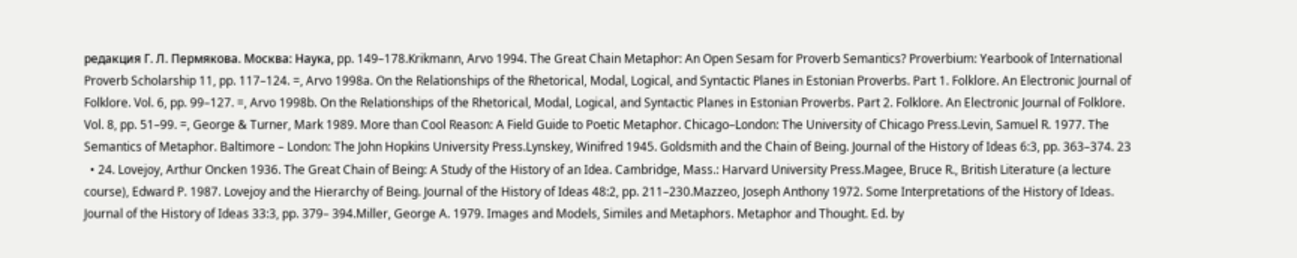редакция Г. Л. Пермякова. Москва: Наука, pp. 149–178.Krikmann, Arvo 1994. The Great Chain Metaphor: An Open Sesam for Proverb Semantics? Proverbium: Yearbook of International Proverb Scholarship 11, pp. 117–124. =, Arvo 1998a. On the Relationships of the Rhetorical, Modal, Logical, and Syntactic Planes in Estonian Proverbs. Part 1. Folklore. An Electronic Journal of Folklore. Vol. 6, pp. 99–127. =, Arvo 1998b. On the Relationships of the Rhetorical, Modal, Logical, and Syntactic Planes in Estonian Proverbs. Part 2. Folklore. An Electronic Journal of Folklore. Vol. 8, pp. 51–99. =, George & Turner, Mark 1989. More than Cool Reason: A Field Guide to Poetic Metaphor. Chicago–London: The University of Chicago Press.Levin, Samuel R. 1977. The Semantics of Metaphor. Baltimore – London: The John Hopkins University Press.Lynskey, Winifred 1945. Goldsmith and the Chain of Being. Journal of the History of Ideas 6:3, pp. 363–374. 23
  • 24. Lovejoy, Arthur Oncken 1936. The Great Chain of Being: A Study of the History of an Idea. Cambridge, Mass.: Harvard University Press.Magee, Bruce R., British Literature (a lecture course), Edward P. 1987. Lovejoy and the Hierarchy of Being. Journal of the History of Ideas 48:2, pp. 211–230.Mazzeo, Joseph Anthony 1972. Some Interpretations of the History of Ideas. Journal of the History of Ideas 33:3, pp. 379– 394.Miller, George A. 1979. Images and Models, Similes and Metaphors. Metaphor and Thought. Ed. by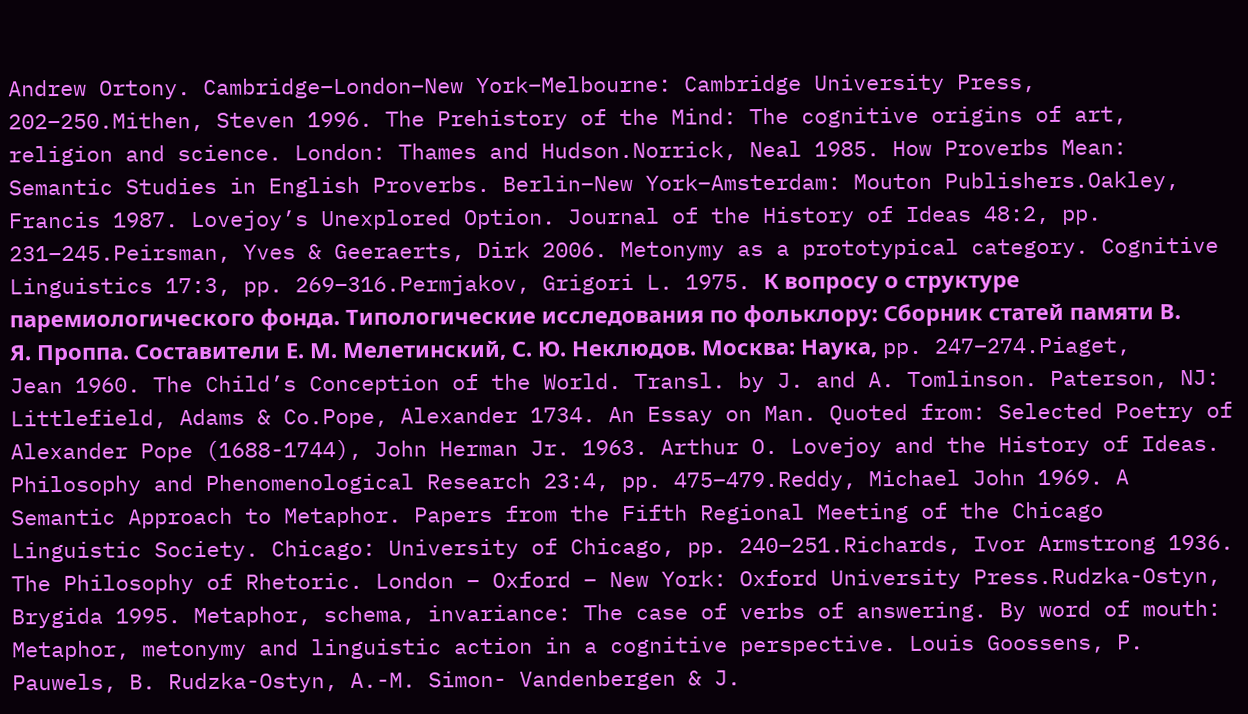Andrew Ortony. Cambridge–London–New York–Melbourne: Cambridge University Press, 202–250.Mithen, Steven 1996. The Prehistory of the Mind: The cognitive origins of art, religion and science. London: Thames and Hudson.Norrick, Neal 1985. How Proverbs Mean: Semantic Studies in English Proverbs. Berlin–New York–Amsterdam: Mouton Publishers.Oakley, Francis 1987. Lovejoy’s Unexplored Option. Journal of the History of Ideas 48:2, pp. 231–245.Peirsman, Yves & Geeraerts, Dirk 2006. Metonymy as a prototypical category. Cognitive Linguistics 17:3, pp. 269–316.Permjakov, Grigori L. 1975. К вопросу о структуре паремиологического фонда. Типологические исследования по фольклору: Сборник статей памяти В. Я. Проппа. Составители Е. М. Мелетинский, С. Ю. Неклюдов. Москва: Наука, pp. 247–274.Piaget, Jean 1960. The Child’s Conception of the World. Transl. by J. and A. Tomlinson. Paterson, NJ: Littlefield, Adams & Co.Pope, Alexander 1734. An Essay on Man. Quoted from: Selected Poetry of Alexander Pope (1688-1744), John Herman Jr. 1963. Arthur O. Lovejoy and the History of Ideas. Philosophy and Phenomenological Research 23:4, pp. 475–479.Reddy, Michael John 1969. A Semantic Approach to Metaphor. Papers from the Fifth Regional Meeting of the Chicago Linguistic Society. Chicago: University of Chicago, pp. 240–251.Richards, Ivor Armstrong 1936. The Philosophy of Rhetoric. London – Oxford – New York: Oxford University Press.Rudzka-Ostyn, Brygida 1995. Metaphor, schema, invariance: The case of verbs of answering. By word of mouth: Metaphor, metonymy and linguistic action in a cognitive perspective. Louis Goossens, P. Pauwels, B. Rudzka-Ostyn, A.-M. Simon- Vandenbergen & J.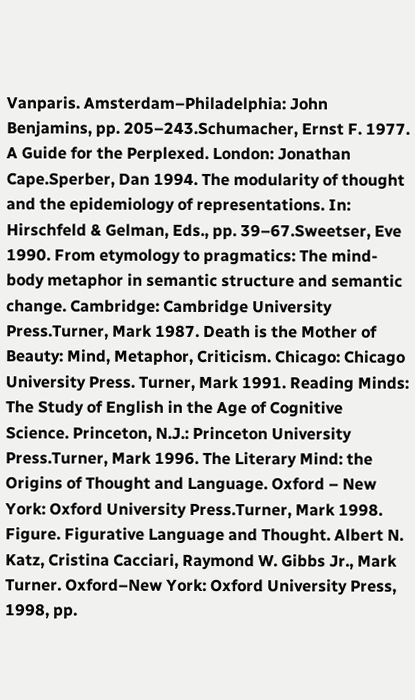Vanparis. Amsterdam–Philadelphia: John Benjamins, pp. 205–243.Schumacher, Ernst F. 1977. A Guide for the Perplexed. London: Jonathan Cape.Sperber, Dan 1994. The modularity of thought and the epidemiology of representations. In: Hirschfeld & Gelman, Eds., pp. 39–67.Sweetser, Eve 1990. From etymology to pragmatics: The mind-body metaphor in semantic structure and semantic change. Cambridge: Cambridge University Press.Turner, Mark 1987. Death is the Mother of Beauty: Mind, Metaphor, Criticism. Chicago: Chicago University Press. Turner, Mark 1991. Reading Minds: The Study of English in the Age of Cognitive Science. Princeton, N.J.: Princeton University Press.Turner, Mark 1996. The Literary Mind: the Origins of Thought and Language. Oxford – New York: Oxford University Press.Turner, Mark 1998. Figure. Figurative Language and Thought. Albert N. Katz, Cristina Cacciari, Raymond W. Gibbs Jr., Mark Turner. Oxford–New York: Oxford University Press, 1998, pp.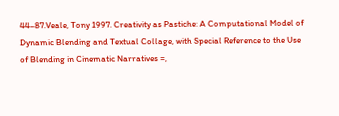44–87.Veale, Tony 1997. Creativity as Pastiche: A Computational Model of Dynamic Blending and Textual Collage, with Special Reference to the Use of Blending in Cinematic Narratives =,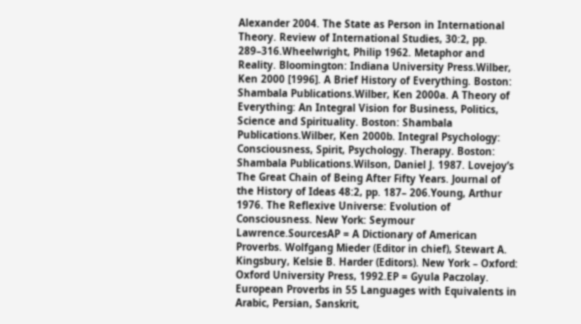Alexander 2004. The State as Person in International Theory. Review of International Studies, 30:2, pp. 289–316.Wheelwright, Philip 1962. Metaphor and Reality. Bloomington: Indiana University Press.Wilber, Ken 2000 [1996]. A Brief History of Everything. Boston: Shambala Publications.Wilber, Ken 2000a. A Theory of Everything: An Integral Vision for Business, Politics, Science and Spirituality. Boston: Shambala Publications.Wilber, Ken 2000b. Integral Psychology: Consciousness, Spirit, Psychology. Therapy. Boston: Shambala Publications.Wilson, Daniel J. 1987. Lovejoy’s The Great Chain of Being After Fifty Years. Journal of the History of Ideas 48:2, pp. 187– 206.Young, Arthur 1976. The Reflexive Universe: Evolution of Consciousness. New York: Seymour Lawrence.SourcesAP = A Dictionary of American Proverbs. Wolfgang Mieder (Editor in chief), Stewart A. Kingsbury, Kelsie B. Harder (Editors). New York – Oxford: Oxford University Press, 1992.EP = Gyula Paczolay. European Proverbs in 55 Languages with Equivalents in Arabic, Persian, Sanskrit,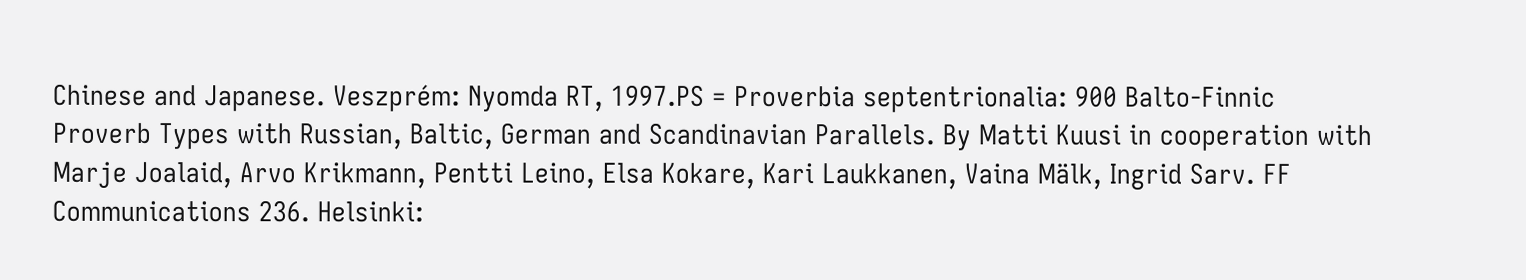Chinese and Japanese. Veszprém: Nyomda RT, 1997.PS = Proverbia septentrionalia: 900 Balto-Finnic Proverb Types with Russian, Baltic, German and Scandinavian Parallels. By Matti Kuusi in cooperation with Marje Joalaid, Arvo Krikmann, Pentti Leino, Elsa Kokare, Kari Laukkanen, Vaina Mälk, Ingrid Sarv. FF Communications 236. Helsinki: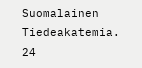Suomalainen Tiedeakatemia. 24